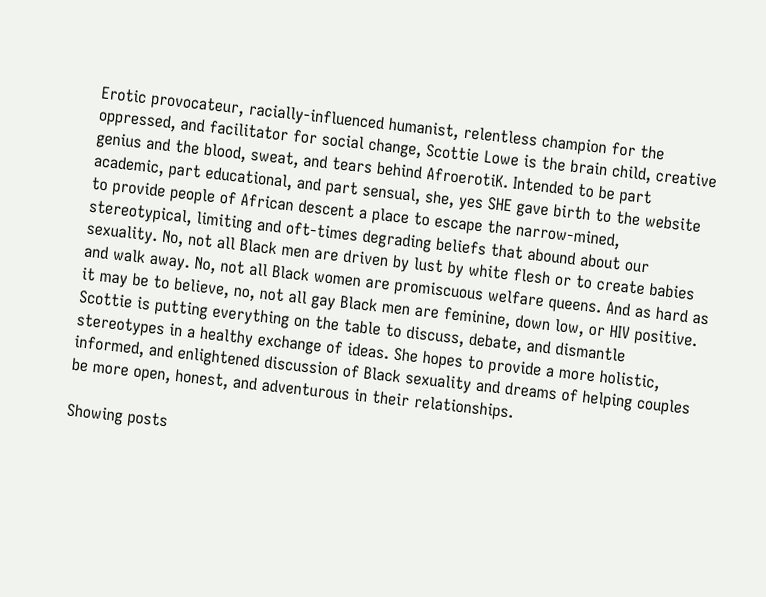Erotic provocateur, racially-influenced humanist, relentless champion for the oppressed, and facilitator for social change, Scottie Lowe is the brain child, creative genius and the blood, sweat, and tears behind AfroerotiK. Intended to be part academic, part educational, and part sensual, she, yes SHE gave birth to the website to provide people of African descent a place to escape the narrow-mined, stereotypical, limiting and oft-times degrading beliefs that abound about our sexuality. No, not all Black men are driven by lust by white flesh or to create babies and walk away. No, not all Black women are promiscuous welfare queens. And as hard as it may be to believe, no, not all gay Black men are feminine, down low, or HIV positive. Scottie is putting everything on the table to discuss, debate, and dismantle stereotypes in a healthy exchange of ideas. She hopes to provide a more holistic, informed, and enlightened discussion of Black sexuality and dreams of helping couples be more open, honest, and adventurous in their relationships.

Showing posts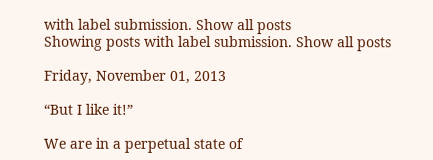with label submission. Show all posts
Showing posts with label submission. Show all posts

Friday, November 01, 2013

“But I like it!”

We are in a perpetual state of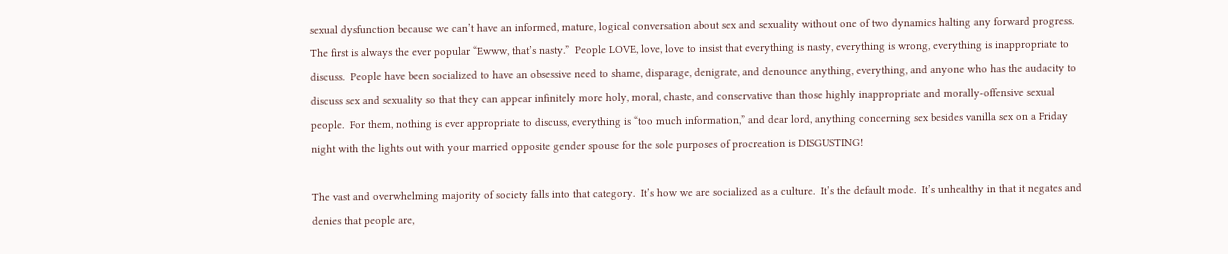sexual dysfunction because we can’t have an informed, mature, logical conversation about sex and sexuality without one of two dynamics halting any forward progress.  The first is always the ever popular “Ewww, that’s nasty.”  People LOVE, love, love to insist that everything is nasty, everything is wrong, everything is inappropriate to discuss.  People have been socialized to have an obsessive need to shame, disparage, denigrate, and denounce anything, everything, and anyone who has the audacity to discuss sex and sexuality so that they can appear infinitely more holy, moral, chaste, and conservative than those highly inappropriate and morally-offensive sexual people.  For them, nothing is ever appropriate to discuss, everything is “too much information,” and dear lord, anything concerning sex besides vanilla sex on a Friday night with the lights out with your married opposite gender spouse for the sole purposes of procreation is DISGUSTING!

The vast and overwhelming majority of society falls into that category.  It’s how we are socialized as a culture.  It’s the default mode.  It’s unhealthy in that it negates and denies that people are,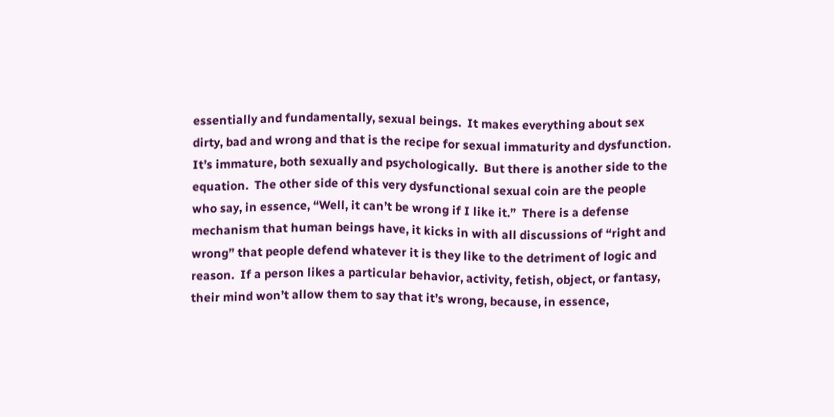essentially and fundamentally, sexual beings.  It makes everything about sex dirty, bad and wrong and that is the recipe for sexual immaturity and dysfunction.  It’s immature, both sexually and psychologically.  But there is another side to the equation.  The other side of this very dysfunctional sexual coin are the people who say, in essence, “Well, it can’t be wrong if I like it.”  There is a defense mechanism that human beings have, it kicks in with all discussions of “right and wrong” that people defend whatever it is they like to the detriment of logic and reason.  If a person likes a particular behavior, activity, fetish, object, or fantasy, their mind won’t allow them to say that it’s wrong, because, in essence,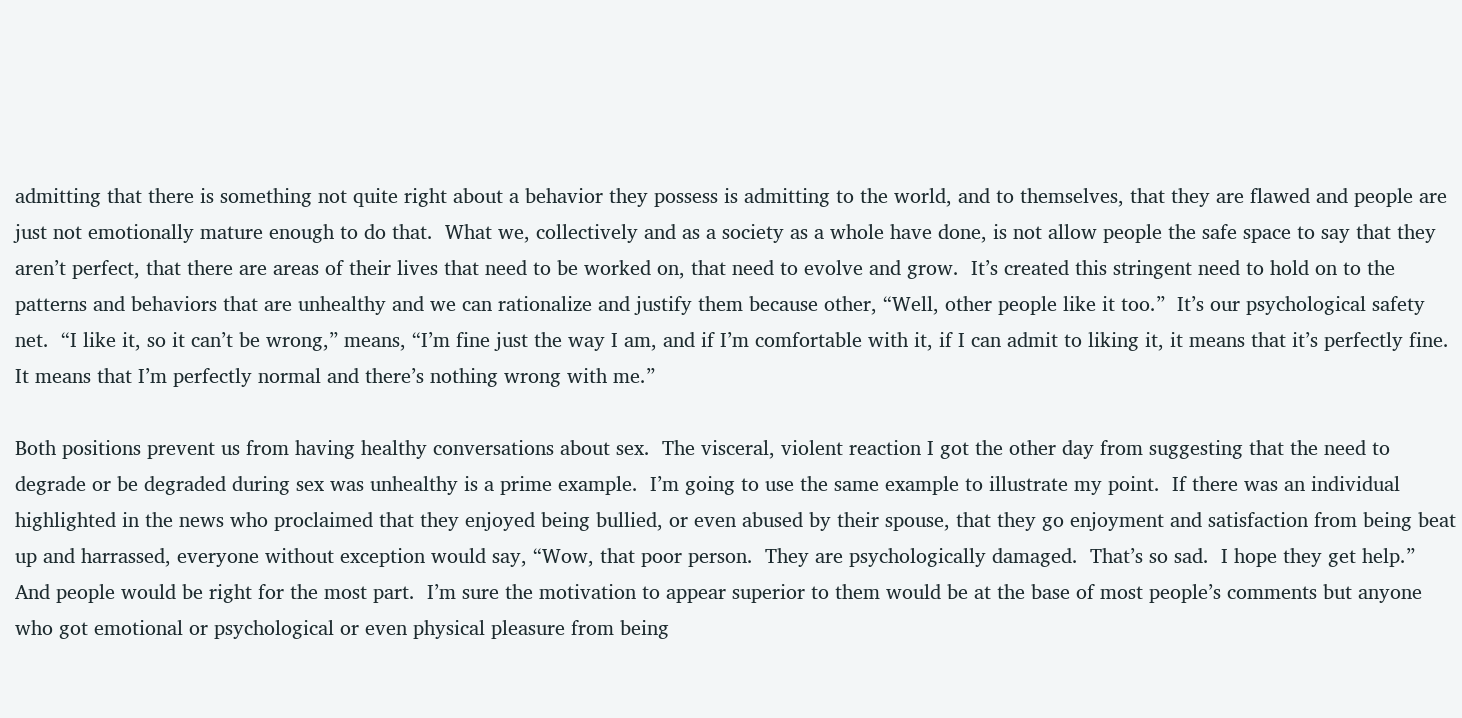admitting that there is something not quite right about a behavior they possess is admitting to the world, and to themselves, that they are flawed and people are just not emotionally mature enough to do that.  What we, collectively and as a society as a whole have done, is not allow people the safe space to say that they aren’t perfect, that there are areas of their lives that need to be worked on, that need to evolve and grow.  It’s created this stringent need to hold on to the patterns and behaviors that are unhealthy and we can rationalize and justify them because other, “Well, other people like it too.”  It’s our psychological safety net.  “I like it, so it can’t be wrong,” means, “I’m fine just the way I am, and if I’m comfortable with it, if I can admit to liking it, it means that it’s perfectly fine. It means that I’m perfectly normal and there’s nothing wrong with me.”

Both positions prevent us from having healthy conversations about sex.  The visceral, violent reaction I got the other day from suggesting that the need to degrade or be degraded during sex was unhealthy is a prime example.  I’m going to use the same example to illustrate my point.  If there was an individual highlighted in the news who proclaimed that they enjoyed being bullied, or even abused by their spouse, that they go enjoyment and satisfaction from being beat up and harrassed, everyone without exception would say, “Wow, that poor person.  They are psychologically damaged.  That’s so sad.  I hope they get help.”  And people would be right for the most part.  I’m sure the motivation to appear superior to them would be at the base of most people’s comments but anyone who got emotional or psychological or even physical pleasure from being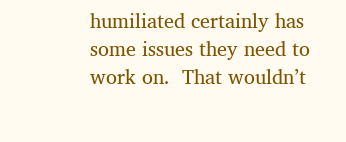humiliated certainly has some issues they need to work on.  That wouldn’t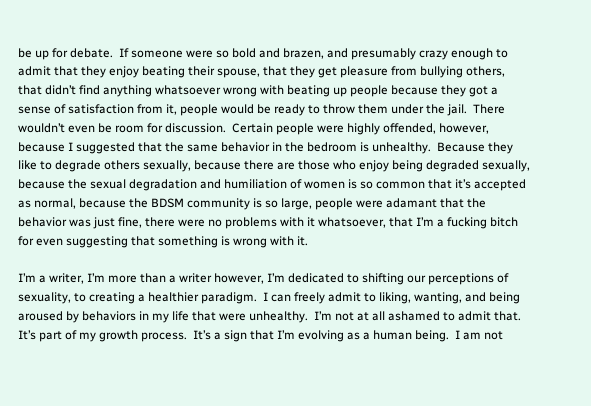be up for debate.  If someone were so bold and brazen, and presumably crazy enough to admit that they enjoy beating their spouse, that they get pleasure from bullying others, that didn’t find anything whatsoever wrong with beating up people because they got a sense of satisfaction from it, people would be ready to throw them under the jail.  There wouldn’t even be room for discussion.  Certain people were highly offended, however, because I suggested that the same behavior in the bedroom is unhealthy.  Because they like to degrade others sexually, because there are those who enjoy being degraded sexually, because the sexual degradation and humiliation of women is so common that it’s accepted as normal, because the BDSM community is so large, people were adamant that the behavior was just fine, there were no problems with it whatsoever, that I’m a fucking bitch for even suggesting that something is wrong with it.

I’m a writer, I’m more than a writer however, I’m dedicated to shifting our perceptions of sexuality, to creating a healthier paradigm.  I can freely admit to liking, wanting, and being aroused by behaviors in my life that were unhealthy.  I’m not at all ashamed to admit that.  It’s part of my growth process.  It’s a sign that I’m evolving as a human being.  I am not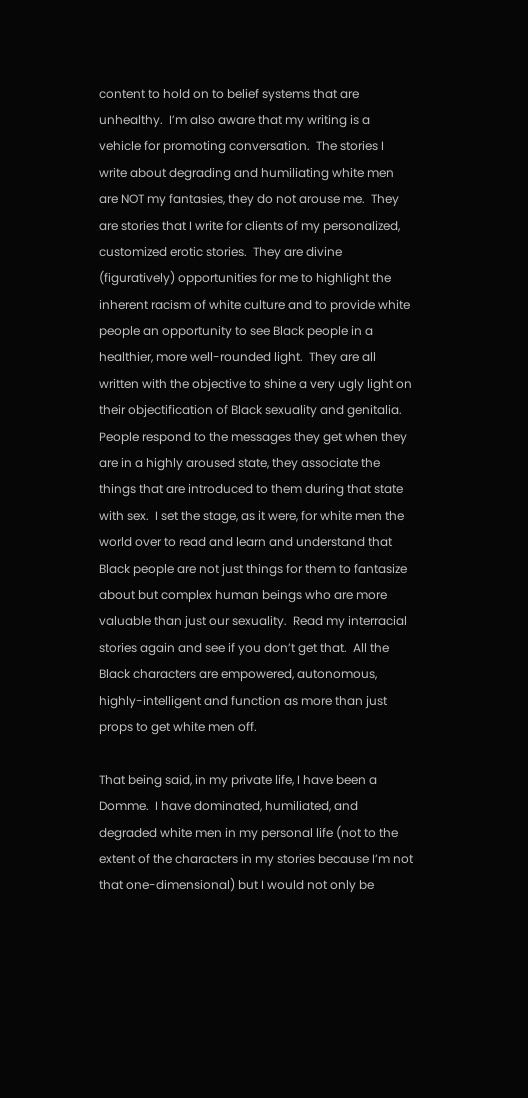content to hold on to belief systems that are unhealthy.  I’m also aware that my writing is a vehicle for promoting conversation.  The stories I write about degrading and humiliating white men are NOT my fantasies, they do not arouse me.  They are stories that I write for clients of my personalized, customized erotic stories.  They are divine (figuratively) opportunities for me to highlight the inherent racism of white culture and to provide white people an opportunity to see Black people in a healthier, more well-rounded light.  They are all written with the objective to shine a very ugly light on their objectification of Black sexuality and genitalia.  People respond to the messages they get when they are in a highly aroused state, they associate the things that are introduced to them during that state with sex.  I set the stage, as it were, for white men the world over to read and learn and understand that Black people are not just things for them to fantasize about but complex human beings who are more valuable than just our sexuality.  Read my interracial stories again and see if you don’t get that.  All the Black characters are empowered, autonomous, highly-intelligent and function as more than just props to get white men off.

That being said, in my private life, I have been a Domme.  I have dominated, humiliated, and degraded white men in my personal life (not to the extent of the characters in my stories because I’m not that one-dimensional) but I would not only be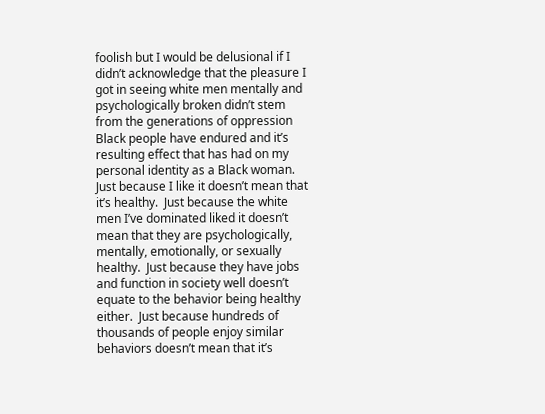foolish but I would be delusional if I didn’t acknowledge that the pleasure I got in seeing white men mentally and psychologically broken didn’t stem from the generations of oppression Black people have endured and it’s resulting effect that has had on my personal identity as a Black woman.  Just because I like it doesn’t mean that it’s healthy.  Just because the white men I’ve dominated liked it doesn’t mean that they are psychologically, mentally, emotionally, or sexually healthy.  Just because they have jobs and function in society well doesn’t equate to the behavior being healthy either.  Just because hundreds of thousands of people enjoy similar behaviors doesn’t mean that it’s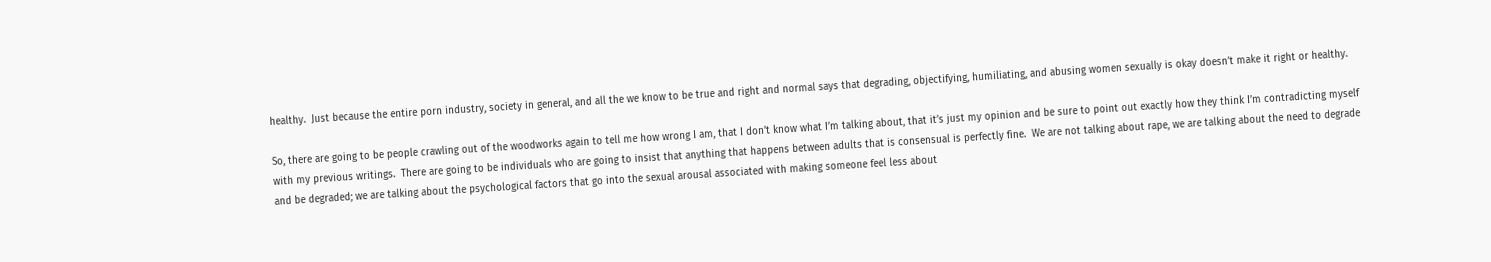healthy.  Just because the entire porn industry, society in general, and all the we know to be true and right and normal says that degrading, objectifying, humiliating, and abusing women sexually is okay doesn’t make it right or healthy.

So, there are going to be people crawling out of the woodworks again to tell me how wrong I am, that I don’t know what I’m talking about, that it’s just my opinion and be sure to point out exactly how they think I’m contradicting myself with my previous writings.  There are going to be individuals who are going to insist that anything that happens between adults that is consensual is perfectly fine.  We are not talking about rape, we are talking about the need to degrade and be degraded; we are talking about the psychological factors that go into the sexual arousal associated with making someone feel less about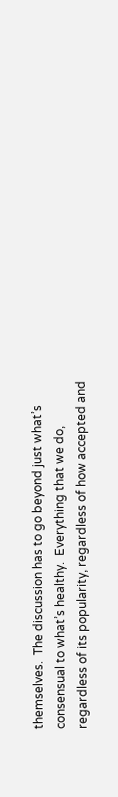themselves.  The discussion has to go beyond just what’s consensual to what’s healthy.  Everything that we do, regardless of its popularity, regardless of how accepted and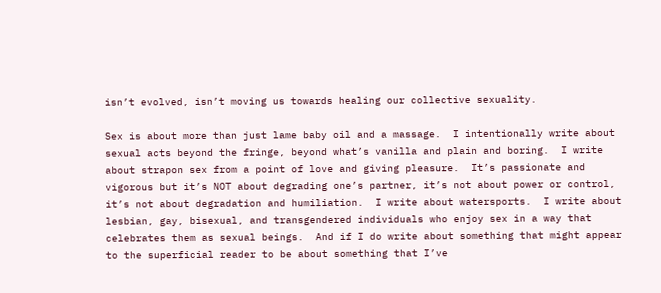isn’t evolved, isn’t moving us towards healing our collective sexuality.

Sex is about more than just lame baby oil and a massage.  I intentionally write about sexual acts beyond the fringe, beyond what’s vanilla and plain and boring.  I write about strapon sex from a point of love and giving pleasure.  It’s passionate and vigorous but it’s NOT about degrading one’s partner, it’s not about power or control, it’s not about degradation and humiliation.  I write about watersports.  I write about lesbian, gay, bisexual, and transgendered individuals who enjoy sex in a way that celebrates them as sexual beings.  And if I do write about something that might appear to the superficial reader to be about something that I’ve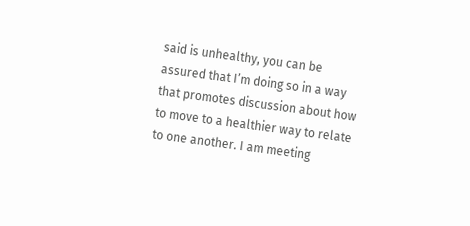said is unhealthy, you can be assured that I’m doing so in a way that promotes discussion about how to move to a healthier way to relate to one another. I am meeting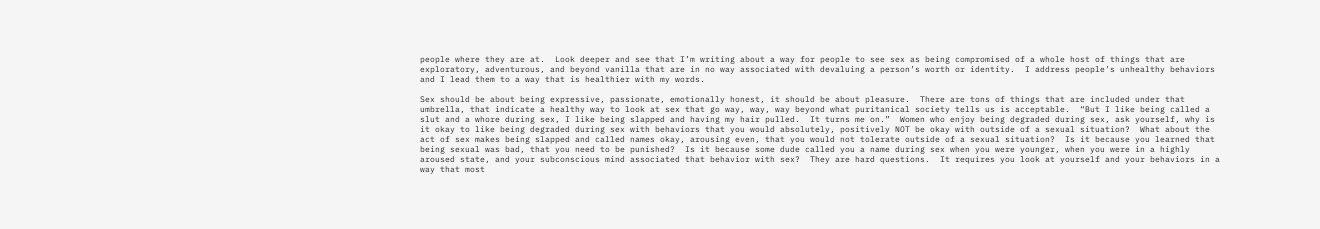people where they are at.  Look deeper and see that I’m writing about a way for people to see sex as being compromised of a whole host of things that are exploratory, adventurous, and beyond vanilla that are in no way associated with devaluing a person’s worth or identity.  I address people’s unhealthy behaviors and I lead them to a way that is healthier with my words.

Sex should be about being expressive, passionate, emotionally honest, it should be about pleasure.  There are tons of things that are included under that umbrella, that indicate a healthy way to look at sex that go way, way, way beyond what puritanical society tells us is acceptable.  “But I like being called a slut and a whore during sex, I like being slapped and having my hair pulled.  It turns me on.”  Women who enjoy being degraded during sex, ask yourself, why is it okay to like being degraded during sex with behaviors that you would absolutely, positively NOT be okay with outside of a sexual situation?  What about the act of sex makes being slapped and called names okay, arousing even, that you would not tolerate outside of a sexual situation?  Is it because you learned that being sexual was bad, that you need to be punished?  Is it because some dude called you a name during sex when you were younger, when you were in a highly aroused state, and your subconscious mind associated that behavior with sex?  They are hard questions.  It requires you look at yourself and your behaviors in a way that most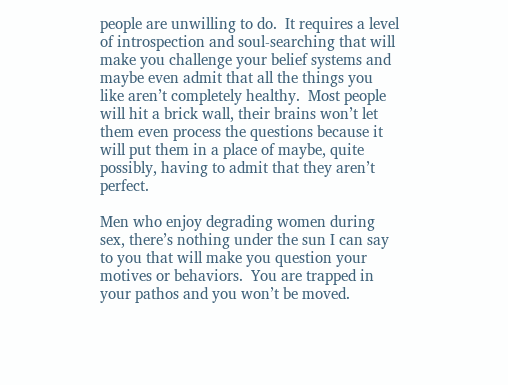people are unwilling to do.  It requires a level of introspection and soul-searching that will make you challenge your belief systems and maybe even admit that all the things you like aren’t completely healthy.  Most people will hit a brick wall, their brains won’t let them even process the questions because it will put them in a place of maybe, quite possibly, having to admit that they aren’t perfect.

Men who enjoy degrading women during sex, there’s nothing under the sun I can say to you that will make you question your motives or behaviors.  You are trapped in your pathos and you won’t be moved.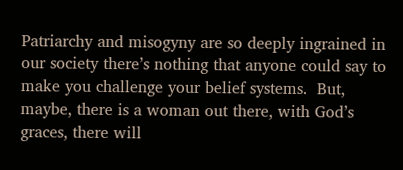Patriarchy and misogyny are so deeply ingrained in our society there’s nothing that anyone could say to make you challenge your belief systems.  But, maybe, there is a woman out there, with God’s graces, there will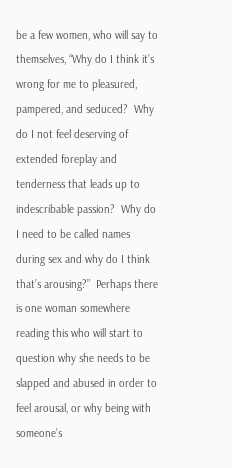be a few women, who will say to themselves, “Why do I think it’s wrong for me to pleasured, pampered, and seduced?  Why do I not feel deserving of extended foreplay and tenderness that leads up to indescribable passion?  Why do I need to be called names during sex and why do I think that’s arousing?”  Perhaps there is one woman somewhere reading this who will start to question why she needs to be slapped and abused in order to feel arousal, or why being with someone’s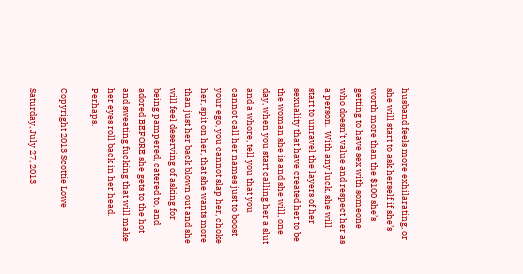husband feels more exhilarating, or she will start to ask herself if she’s worth more than the $100 she’s getting to have sex with someone who doesn’t value and respect her as a person.  With any luck, she will start to unravel the layers of her sexuality that have created her to be the woman she is and she will, one day, when you start calling her a slut and a whore, tell you that you cannot call her names just to boost your ego, you cannot slap her, choke her, spit on her, that she wants more than just her back blown out and she will feel deserving of asking for being pampered, catered to, and adored BEFORE she gets to the hot and sweating fucking that will make her eyes roll back in her head.  Perhaps.

Copyright 2013 Scottie Lowe

Saturday, July 27, 2013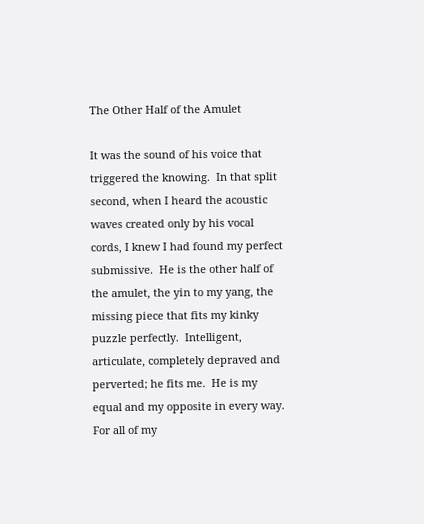The Other Half of the Amulet

It was the sound of his voice that triggered the knowing.  In that split second, when I heard the acoustic waves created only by his vocal cords, I knew I had found my perfect submissive.  He is the other half of the amulet, the yin to my yang, the missing piece that fits my kinky puzzle perfectly.  Intelligent, articulate, completely depraved and perverted; he fits me.  He is my equal and my opposite in every way.  For all of my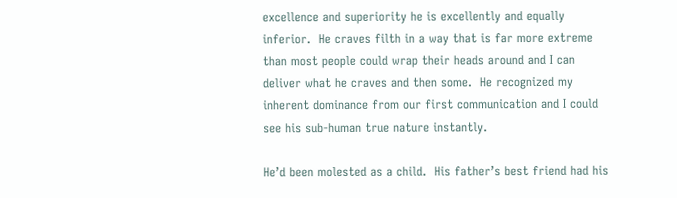excellence and superiority he is excellently and equally inferior.  He craves filth in a way that is far more extreme than most people could wrap their heads around and I can deliver what he craves and then some.  He recognized my inherent dominance from our first communication and I could see his sub-human true nature instantly.

He’d been molested as a child.  His father’s best friend had his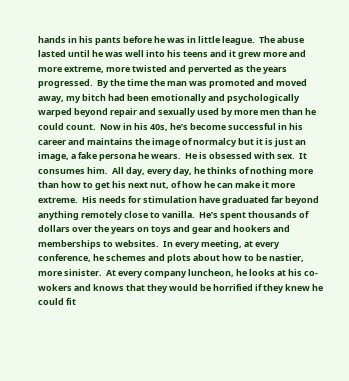hands in his pants before he was in little league.  The abuse lasted until he was well into his teens and it grew more and more extreme, more twisted and perverted as the years progressed.  By the time the man was promoted and moved away, my bitch had been emotionally and psychologically warped beyond repair and sexually used by more men than he could count.  Now in his 40s, he’s become successful in his career and maintains the image of normalcy but it is just an image, a fake persona he wears.  He is obsessed with sex.  It consumes him.  All day, every day, he thinks of nothing more than how to get his next nut, of how he can make it more extreme.  His needs for stimulation have graduated far beyond anything remotely close to vanilla.  He’s spent thousands of dollars over the years on toys and gear and hookers and memberships to websites.  In every meeting, at every conference, he schemes and plots about how to be nastier, more sinister.  At every company luncheon, he looks at his co-wokers and knows that they would be horrified if they knew he could fit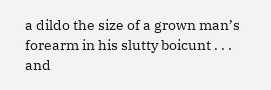a dildo the size of a grown man’s forearm in his slutty boicunt . . . and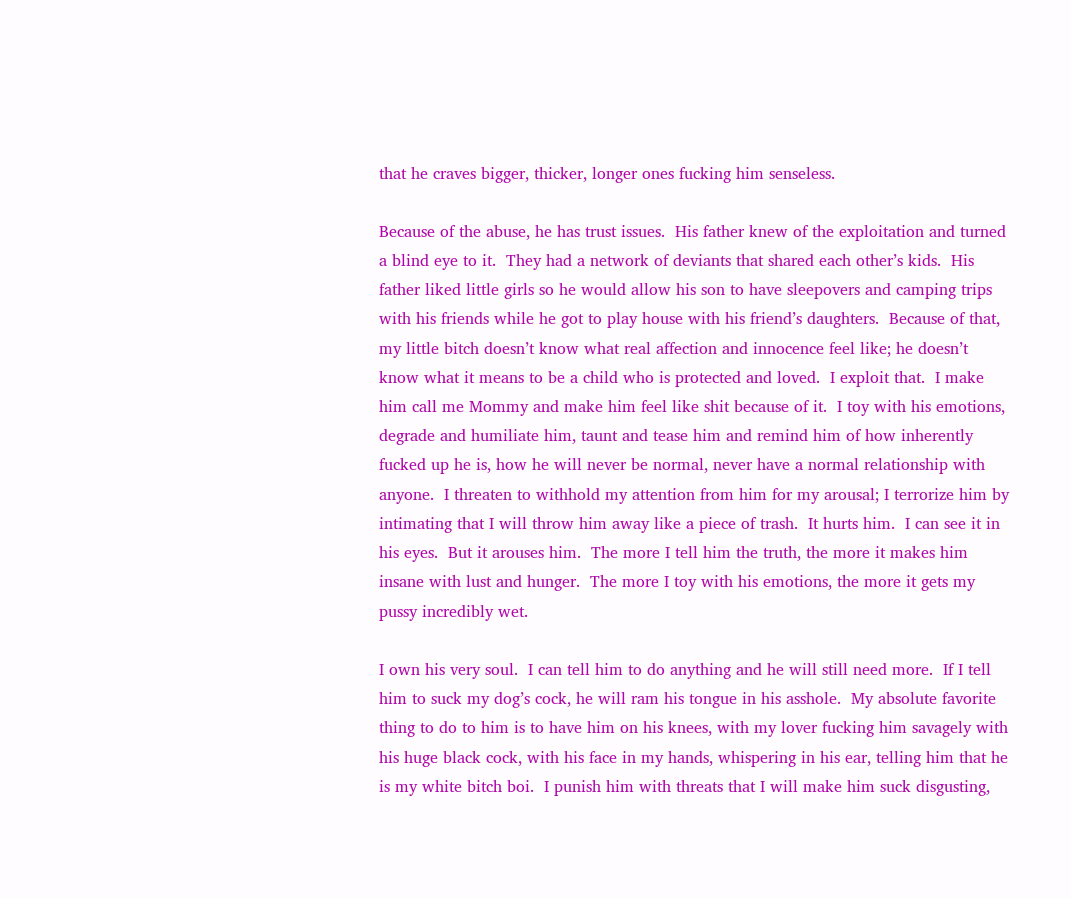that he craves bigger, thicker, longer ones fucking him senseless.

Because of the abuse, he has trust issues.  His father knew of the exploitation and turned a blind eye to it.  They had a network of deviants that shared each other’s kids.  His father liked little girls so he would allow his son to have sleepovers and camping trips with his friends while he got to play house with his friend’s daughters.  Because of that, my little bitch doesn’t know what real affection and innocence feel like; he doesn’t know what it means to be a child who is protected and loved.  I exploit that.  I make him call me Mommy and make him feel like shit because of it.  I toy with his emotions, degrade and humiliate him, taunt and tease him and remind him of how inherently fucked up he is, how he will never be normal, never have a normal relationship with anyone.  I threaten to withhold my attention from him for my arousal; I terrorize him by intimating that I will throw him away like a piece of trash.  It hurts him.  I can see it in his eyes.  But it arouses him.  The more I tell him the truth, the more it makes him insane with lust and hunger.  The more I toy with his emotions, the more it gets my pussy incredibly wet.

I own his very soul.  I can tell him to do anything and he will still need more.  If I tell him to suck my dog’s cock, he will ram his tongue in his asshole.  My absolute favorite thing to do to him is to have him on his knees, with my lover fucking him savagely with his huge black cock, with his face in my hands, whispering in his ear, telling him that he is my white bitch boi.  I punish him with threats that I will make him suck disgusting,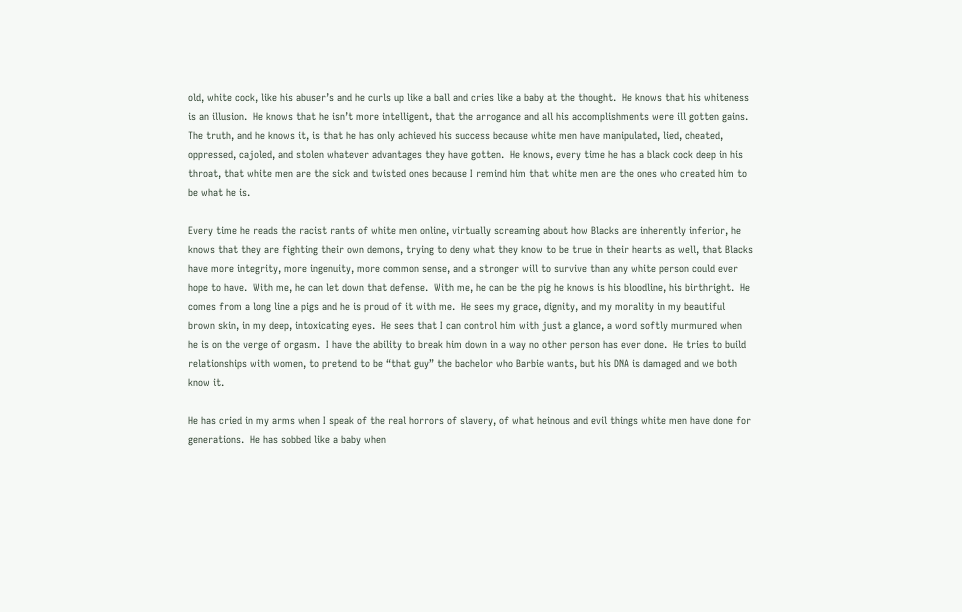old, white cock, like his abuser’s and he curls up like a ball and cries like a baby at the thought.  He knows that his whiteness is an illusion.  He knows that he isn’t more intelligent, that the arrogance and all his accomplishments were ill gotten gains. The truth, and he knows it, is that he has only achieved his success because white men have manipulated, lied, cheated, oppressed, cajoled, and stolen whatever advantages they have gotten.  He knows, every time he has a black cock deep in his throat, that white men are the sick and twisted ones because I remind him that white men are the ones who created him to be what he is.

Every time he reads the racist rants of white men online, virtually screaming about how Blacks are inherently inferior, he knows that they are fighting their own demons, trying to deny what they know to be true in their hearts as well, that Blacks have more integrity, more ingenuity, more common sense, and a stronger will to survive than any white person could ever hope to have.  With me, he can let down that defense.  With me, he can be the pig he knows is his bloodline, his birthright.  He comes from a long line a pigs and he is proud of it with me.  He sees my grace, dignity, and my morality in my beautiful brown skin, in my deep, intoxicating eyes.  He sees that I can control him with just a glance, a word softly murmured when he is on the verge of orgasm.  I have the ability to break him down in a way no other person has ever done.  He tries to build relationships with women, to pretend to be “that guy” the bachelor who Barbie wants, but his DNA is damaged and we both know it.

He has cried in my arms when I speak of the real horrors of slavery, of what heinous and evil things white men have done for generations.  He has sobbed like a baby when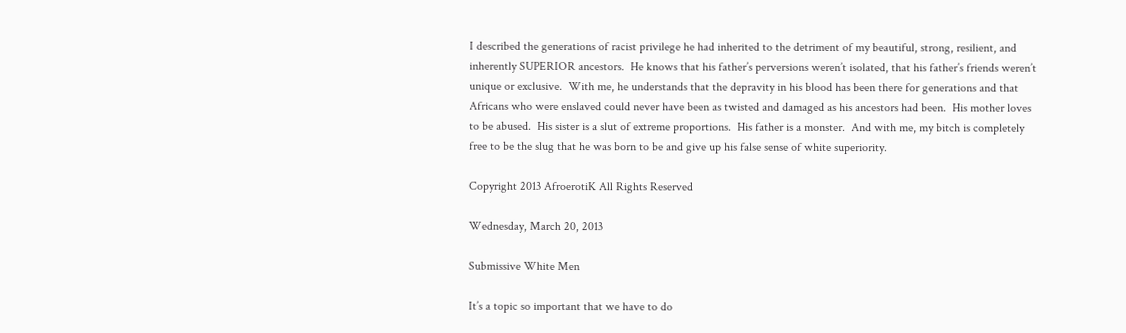I described the generations of racist privilege he had inherited to the detriment of my beautiful, strong, resilient, and inherently SUPERIOR ancestors.  He knows that his father’s perversions weren’t isolated, that his father’s friends weren’t unique or exclusive.  With me, he understands that the depravity in his blood has been there for generations and that Africans who were enslaved could never have been as twisted and damaged as his ancestors had been.  His mother loves to be abused.  His sister is a slut of extreme proportions.  His father is a monster.  And with me, my bitch is completely free to be the slug that he was born to be and give up his false sense of white superiority.

Copyright 2013 AfroerotiK All Rights Reserved

Wednesday, March 20, 2013

Submissive White Men

It’s a topic so important that we have to do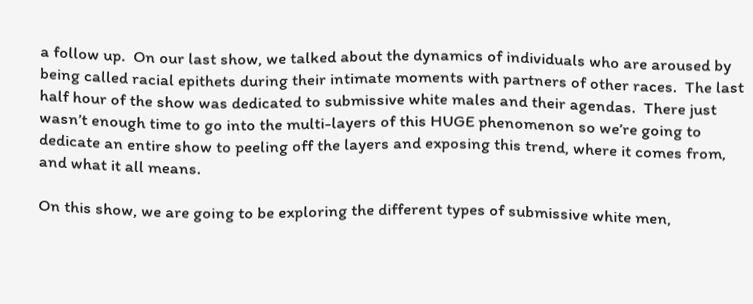a follow up.  On our last show, we talked about the dynamics of individuals who are aroused by being called racial epithets during their intimate moments with partners of other races.  The last half hour of the show was dedicated to submissive white males and their agendas.  There just wasn’t enough time to go into the multi-layers of this HUGE phenomenon so we’re going to dedicate an entire show to peeling off the layers and exposing this trend, where it comes from, and what it all means.

On this show, we are going to be exploring the different types of submissive white men,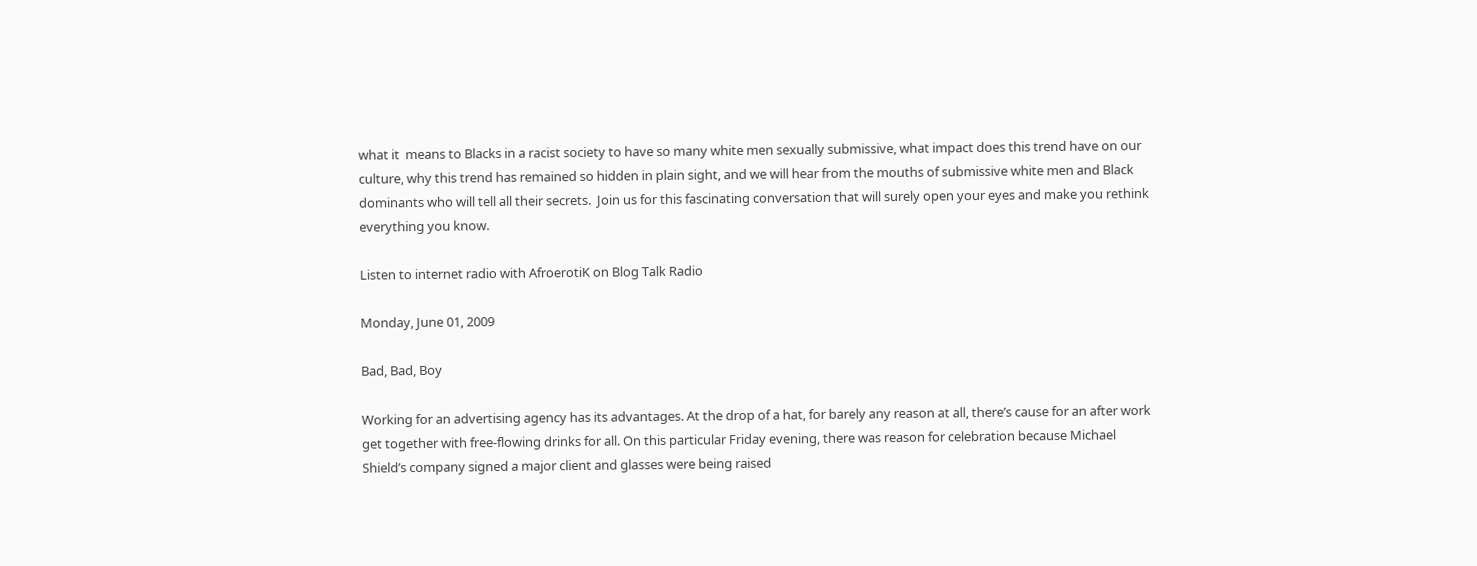what it  means to Blacks in a racist society to have so many white men sexually submissive, what impact does this trend have on our culture, why this trend has remained so hidden in plain sight, and we will hear from the mouths of submissive white men and Black dominants who will tell all their secrets.  Join us for this fascinating conversation that will surely open your eyes and make you rethink everything you know.

Listen to internet radio with AfroerotiK on Blog Talk Radio

Monday, June 01, 2009

Bad, Bad, Boy

Working for an advertising agency has its advantages. At the drop of a hat, for barely any reason at all, there’s cause for an after work get together with free-flowing drinks for all. On this particular Friday evening, there was reason for celebration because Michael Shield’s company signed a major client and glasses were being raised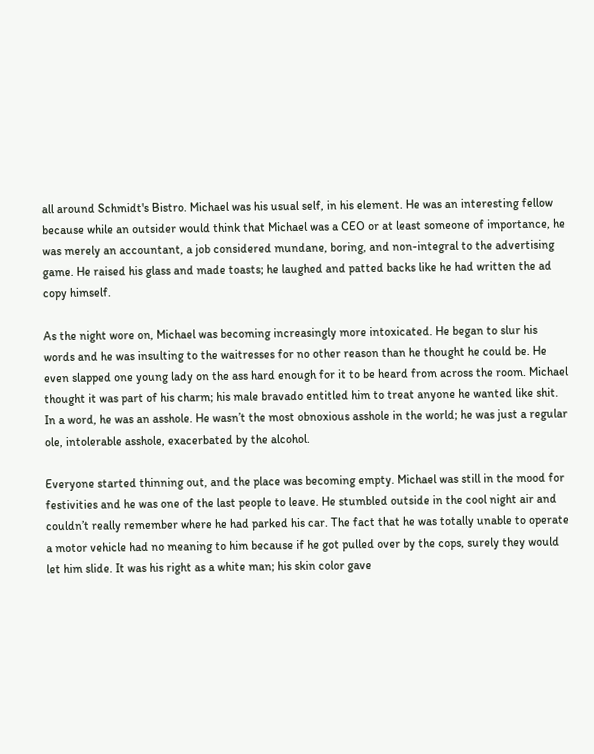all around Schmidt's Bistro. Michael was his usual self, in his element. He was an interesting fellow because while an outsider would think that Michael was a CEO or at least someone of importance, he was merely an accountant, a job considered mundane, boring, and non-integral to the advertising game. He raised his glass and made toasts; he laughed and patted backs like he had written the ad copy himself.

As the night wore on, Michael was becoming increasingly more intoxicated. He began to slur his words and he was insulting to the waitresses for no other reason than he thought he could be. He even slapped one young lady on the ass hard enough for it to be heard from across the room. Michael thought it was part of his charm; his male bravado entitled him to treat anyone he wanted like shit. In a word, he was an asshole. He wasn’t the most obnoxious asshole in the world; he was just a regular ole, intolerable asshole, exacerbated by the alcohol.

Everyone started thinning out, and the place was becoming empty. Michael was still in the mood for festivities and he was one of the last people to leave. He stumbled outside in the cool night air and couldn’t really remember where he had parked his car. The fact that he was totally unable to operate a motor vehicle had no meaning to him because if he got pulled over by the cops, surely they would let him slide. It was his right as a white man; his skin color gave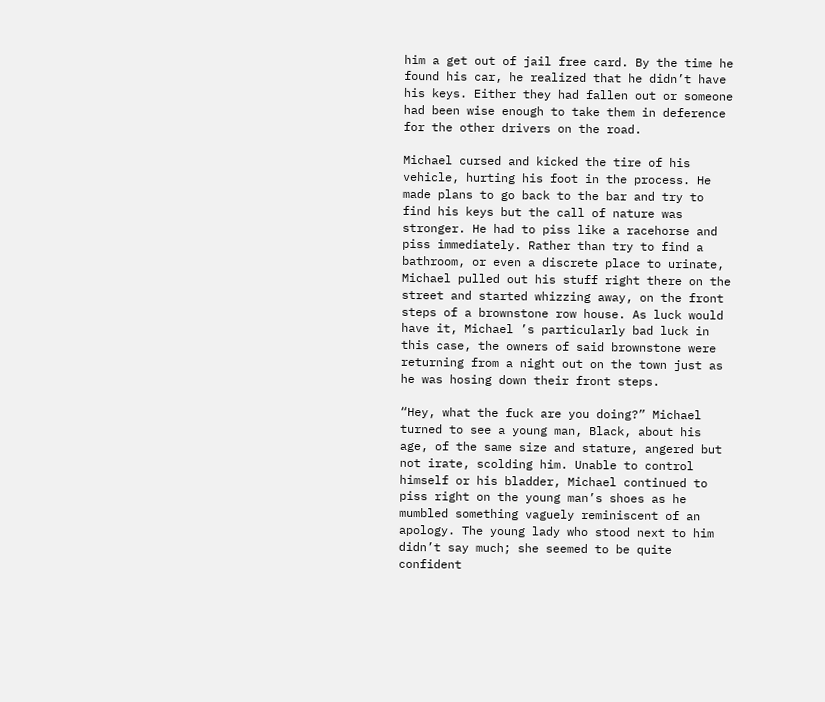him a get out of jail free card. By the time he found his car, he realized that he didn’t have his keys. Either they had fallen out or someone had been wise enough to take them in deference for the other drivers on the road.

Michael cursed and kicked the tire of his vehicle, hurting his foot in the process. He made plans to go back to the bar and try to find his keys but the call of nature was stronger. He had to piss like a racehorse and piss immediately. Rather than try to find a bathroom, or even a discrete place to urinate, Michael pulled out his stuff right there on the street and started whizzing away, on the front steps of a brownstone row house. As luck would have it, Michael ’s particularly bad luck in this case, the owners of said brownstone were returning from a night out on the town just as he was hosing down their front steps.

“Hey, what the fuck are you doing?” Michael turned to see a young man, Black, about his age, of the same size and stature, angered but not irate, scolding him. Unable to control himself or his bladder, Michael continued to piss right on the young man’s shoes as he mumbled something vaguely reminiscent of an apology. The young lady who stood next to him didn’t say much; she seemed to be quite confident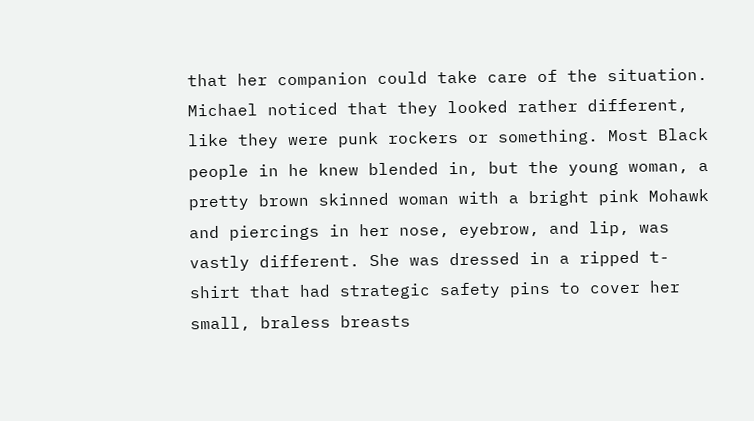that her companion could take care of the situation. Michael noticed that they looked rather different, like they were punk rockers or something. Most Black people in he knew blended in, but the young woman, a pretty brown skinned woman with a bright pink Mohawk and piercings in her nose, eyebrow, and lip, was vastly different. She was dressed in a ripped t-shirt that had strategic safety pins to cover her small, braless breasts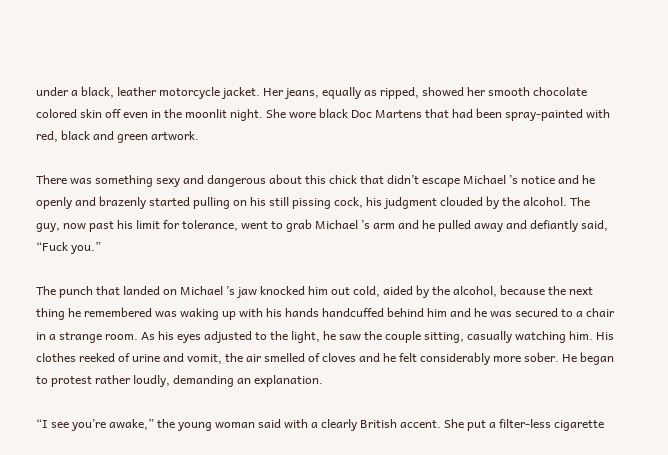under a black, leather motorcycle jacket. Her jeans, equally as ripped, showed her smooth chocolate colored skin off even in the moonlit night. She wore black Doc Martens that had been spray-painted with red, black and green artwork.

There was something sexy and dangerous about this chick that didn’t escape Michael ’s notice and he openly and brazenly started pulling on his still pissing cock, his judgment clouded by the alcohol. The guy, now past his limit for tolerance, went to grab Michael ’s arm and he pulled away and defiantly said, “Fuck you.”

The punch that landed on Michael ’s jaw knocked him out cold, aided by the alcohol, because the next thing he remembered was waking up with his hands handcuffed behind him and he was secured to a chair in a strange room. As his eyes adjusted to the light, he saw the couple sitting, casually watching him. His clothes reeked of urine and vomit, the air smelled of cloves and he felt considerably more sober. He began to protest rather loudly, demanding an explanation.

“I see you’re awake,” the young woman said with a clearly British accent. She put a filter-less cigarette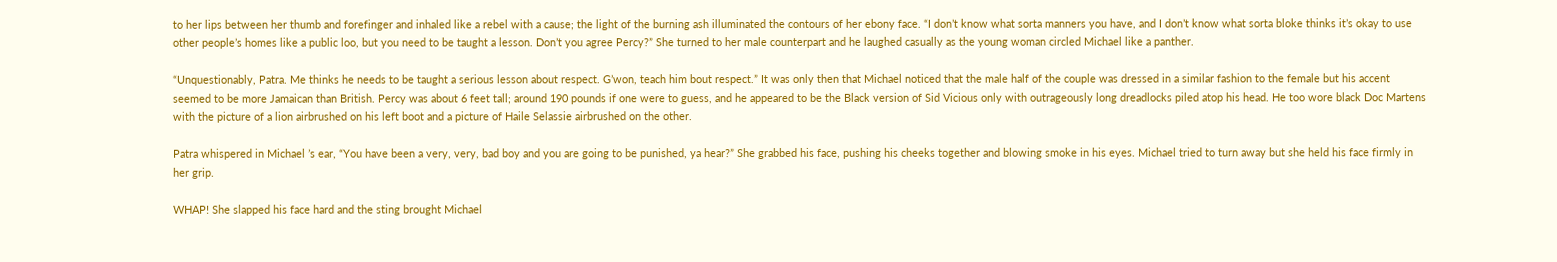to her lips between her thumb and forefinger and inhaled like a rebel with a cause; the light of the burning ash illuminated the contours of her ebony face. “I don’t know what sorta manners you have, and I don’t know what sorta bloke thinks it’s okay to use other people’s homes like a public loo, but you need to be taught a lesson. Don’t you agree Percy?” She turned to her male counterpart and he laughed casually as the young woman circled Michael like a panther.

“Unquestionably, Patra. Me thinks he needs to be taught a serious lesson about respect. G’won, teach him bout respect.” It was only then that Michael noticed that the male half of the couple was dressed in a similar fashion to the female but his accent seemed to be more Jamaican than British. Percy was about 6 feet tall; around 190 pounds if one were to guess, and he appeared to be the Black version of Sid Vicious only with outrageously long dreadlocks piled atop his head. He too wore black Doc Martens with the picture of a lion airbrushed on his left boot and a picture of Haile Selassie airbrushed on the other.

Patra whispered in Michael ’s ear, “You have been a very, very, bad boy and you are going to be punished, ya hear?” She grabbed his face, pushing his cheeks together and blowing smoke in his eyes. Michael tried to turn away but she held his face firmly in her grip.

WHAP! She slapped his face hard and the sting brought Michael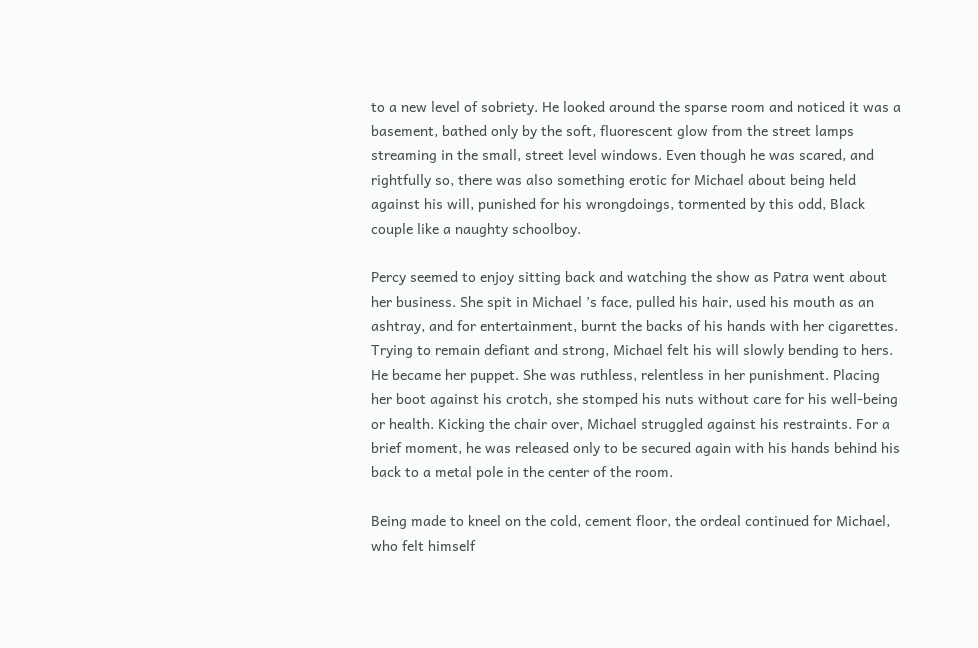to a new level of sobriety. He looked around the sparse room and noticed it was a basement, bathed only by the soft, fluorescent glow from the street lamps streaming in the small, street level windows. Even though he was scared, and rightfully so, there was also something erotic for Michael about being held against his will, punished for his wrongdoings, tormented by this odd, Black couple like a naughty schoolboy.

Percy seemed to enjoy sitting back and watching the show as Patra went about her business. She spit in Michael ’s face, pulled his hair, used his mouth as an ashtray, and for entertainment, burnt the backs of his hands with her cigarettes. Trying to remain defiant and strong, Michael felt his will slowly bending to hers. He became her puppet. She was ruthless, relentless in her punishment. Placing her boot against his crotch, she stomped his nuts without care for his well-being or health. Kicking the chair over, Michael struggled against his restraints. For a brief moment, he was released only to be secured again with his hands behind his back to a metal pole in the center of the room.

Being made to kneel on the cold, cement floor, the ordeal continued for Michael, who felt himself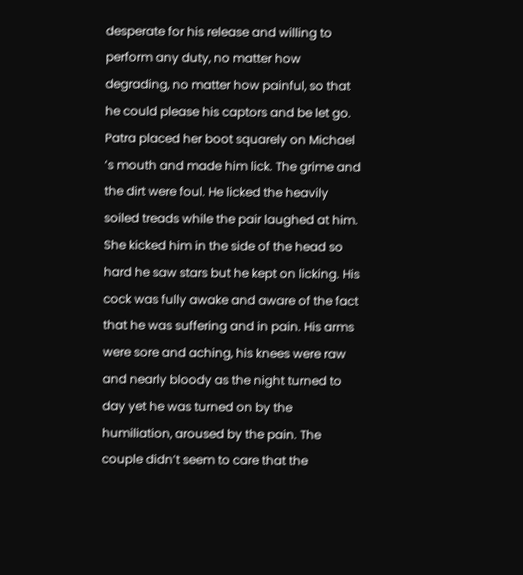desperate for his release and willing to perform any duty, no matter how degrading, no matter how painful, so that he could please his captors and be let go. Patra placed her boot squarely on Michael ’s mouth and made him lick. The grime and the dirt were foul. He licked the heavily soiled treads while the pair laughed at him. She kicked him in the side of the head so hard he saw stars but he kept on licking. His cock was fully awake and aware of the fact that he was suffering and in pain. His arms were sore and aching, his knees were raw and nearly bloody as the night turned to day yet he was turned on by the humiliation, aroused by the pain. The couple didn’t seem to care that the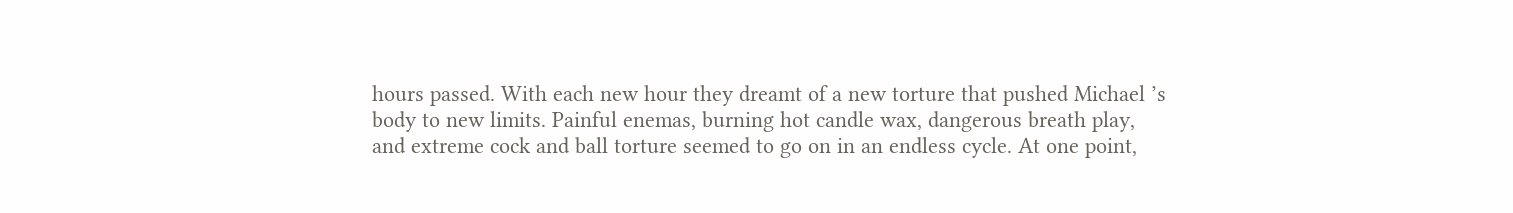hours passed. With each new hour they dreamt of a new torture that pushed Michael ’s body to new limits. Painful enemas, burning hot candle wax, dangerous breath play, and extreme cock and ball torture seemed to go on in an endless cycle. At one point,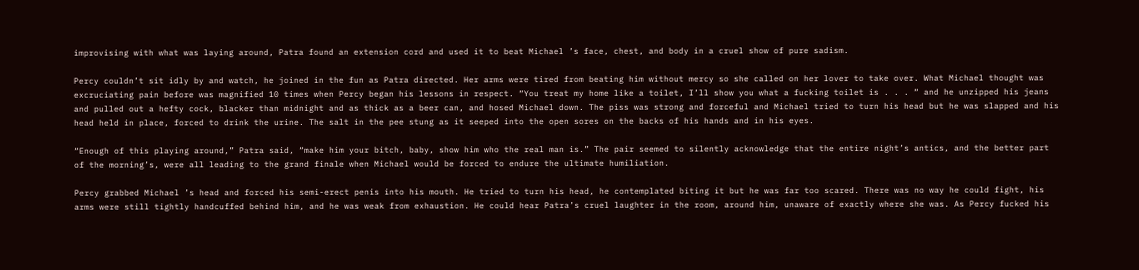improvising with what was laying around, Patra found an extension cord and used it to beat Michael ’s face, chest, and body in a cruel show of pure sadism.

Percy couldn’t sit idly by and watch, he joined in the fun as Patra directed. Her arms were tired from beating him without mercy so she called on her lover to take over. What Michael thought was excruciating pain before was magnified 10 times when Percy began his lessons in respect. “You treat my home like a toilet, I’ll show you what a fucking toilet is . . . “ and he unzipped his jeans and pulled out a hefty cock, blacker than midnight and as thick as a beer can, and hosed Michael down. The piss was strong and forceful and Michael tried to turn his head but he was slapped and his head held in place, forced to drink the urine. The salt in the pee stung as it seeped into the open sores on the backs of his hands and in his eyes.

“Enough of this playing around,” Patra said, “make him your bitch, baby, show him who the real man is.” The pair seemed to silently acknowledge that the entire night’s antics, and the better part of the morning’s, were all leading to the grand finale when Michael would be forced to endure the ultimate humiliation.

Percy grabbed Michael ’s head and forced his semi-erect penis into his mouth. He tried to turn his head, he contemplated biting it but he was far too scared. There was no way he could fight, his arms were still tightly handcuffed behind him, and he was weak from exhaustion. He could hear Patra’s cruel laughter in the room, around him, unaware of exactly where she was. As Percy fucked his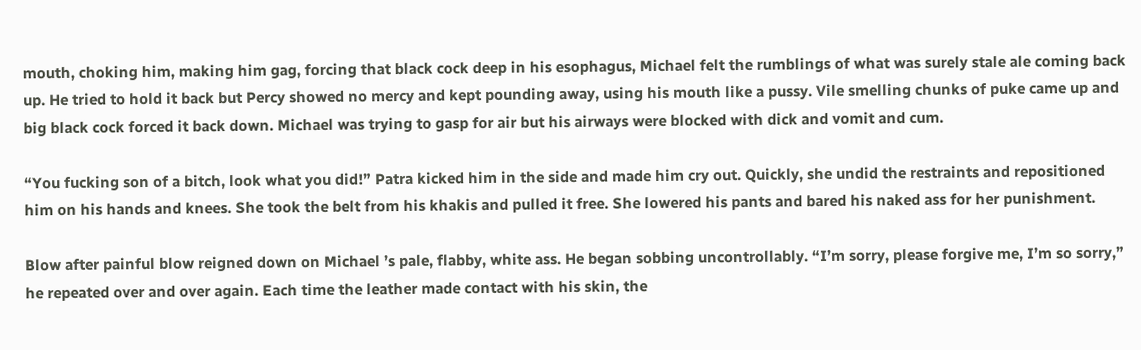mouth, choking him, making him gag, forcing that black cock deep in his esophagus, Michael felt the rumblings of what was surely stale ale coming back up. He tried to hold it back but Percy showed no mercy and kept pounding away, using his mouth like a pussy. Vile smelling chunks of puke came up and big black cock forced it back down. Michael was trying to gasp for air but his airways were blocked with dick and vomit and cum.

“You fucking son of a bitch, look what you did!” Patra kicked him in the side and made him cry out. Quickly, she undid the restraints and repositioned him on his hands and knees. She took the belt from his khakis and pulled it free. She lowered his pants and bared his naked ass for her punishment.

Blow after painful blow reigned down on Michael ’s pale, flabby, white ass. He began sobbing uncontrollably. “I’m sorry, please forgive me, I’m so sorry,” he repeated over and over again. Each time the leather made contact with his skin, the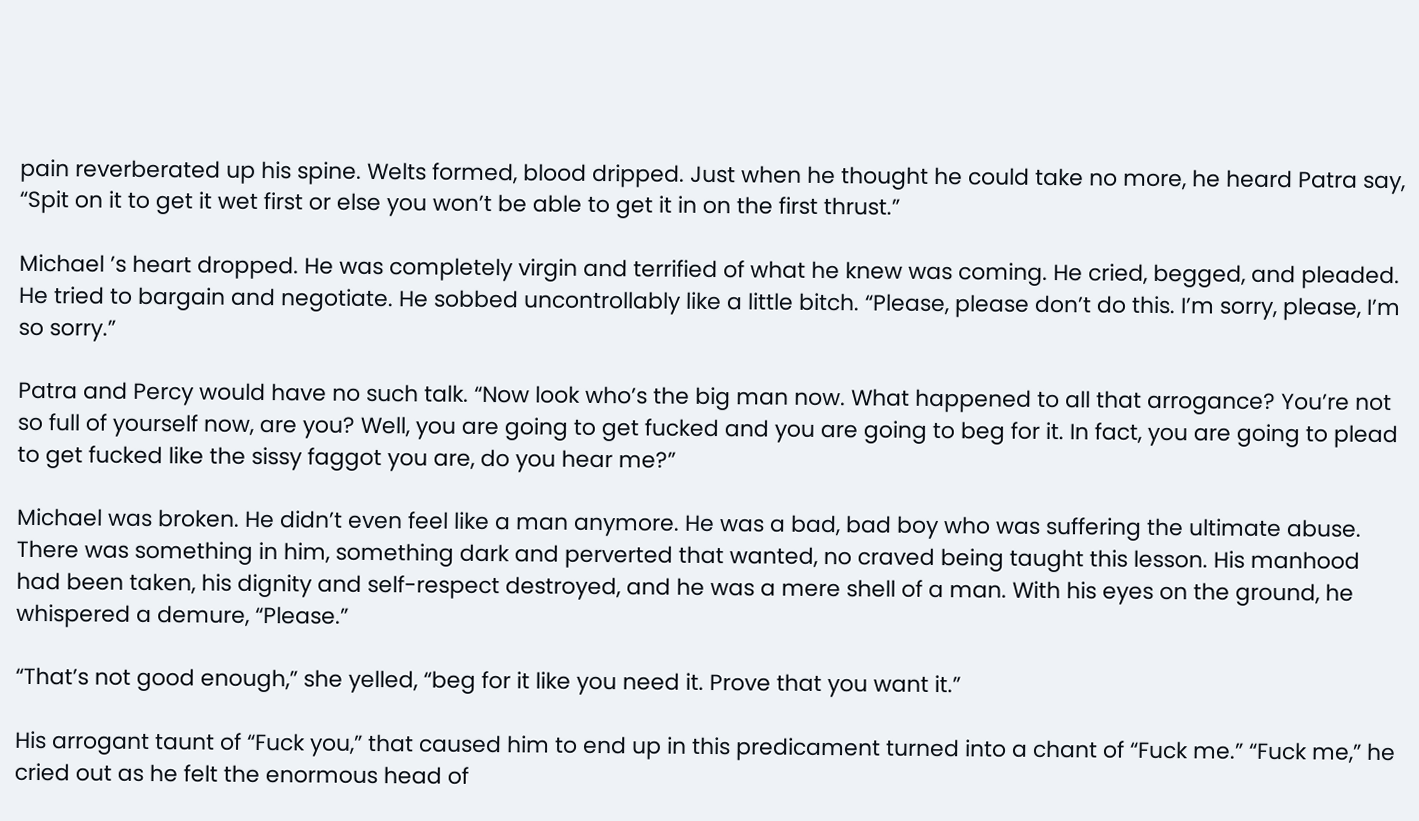pain reverberated up his spine. Welts formed, blood dripped. Just when he thought he could take no more, he heard Patra say, “Spit on it to get it wet first or else you won’t be able to get it in on the first thrust.”

Michael ’s heart dropped. He was completely virgin and terrified of what he knew was coming. He cried, begged, and pleaded. He tried to bargain and negotiate. He sobbed uncontrollably like a little bitch. “Please, please don’t do this. I’m sorry, please, I’m so sorry.”

Patra and Percy would have no such talk. “Now look who’s the big man now. What happened to all that arrogance? You’re not so full of yourself now, are you? Well, you are going to get fucked and you are going to beg for it. In fact, you are going to plead to get fucked like the sissy faggot you are, do you hear me?”

Michael was broken. He didn’t even feel like a man anymore. He was a bad, bad boy who was suffering the ultimate abuse. There was something in him, something dark and perverted that wanted, no craved being taught this lesson. His manhood had been taken, his dignity and self-respect destroyed, and he was a mere shell of a man. With his eyes on the ground, he whispered a demure, “Please.”

“That’s not good enough,” she yelled, “beg for it like you need it. Prove that you want it.”

His arrogant taunt of “Fuck you,” that caused him to end up in this predicament turned into a chant of “Fuck me.” “Fuck me,” he cried out as he felt the enormous head of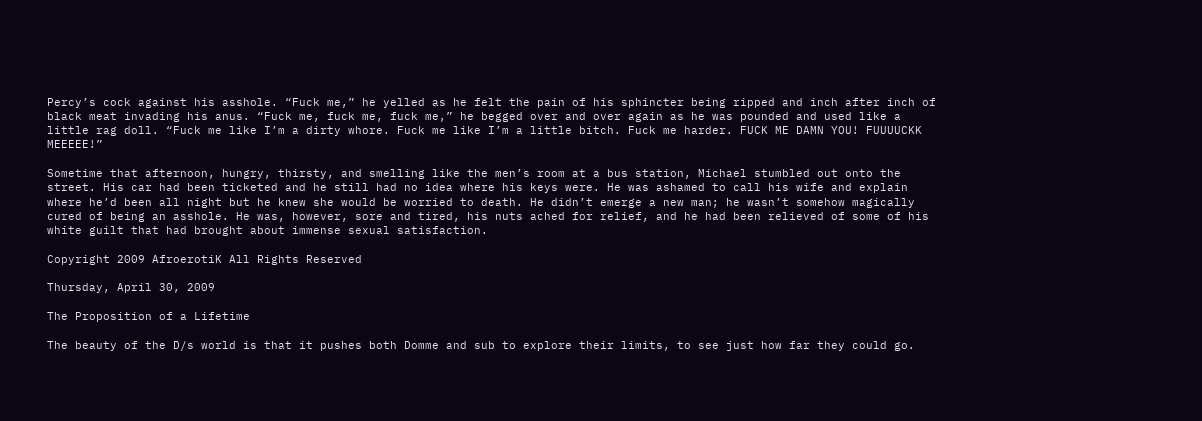Percy’s cock against his asshole. “Fuck me,” he yelled as he felt the pain of his sphincter being ripped and inch after inch of black meat invading his anus. “Fuck me, fuck me, fuck me,” he begged over and over again as he was pounded and used like a little rag doll. “Fuck me like I’m a dirty whore. Fuck me like I’m a little bitch. Fuck me harder. FUCK ME DAMN YOU! FUUUUCKK MEEEEE!”

Sometime that afternoon, hungry, thirsty, and smelling like the men’s room at a bus station, Michael stumbled out onto the street. His car had been ticketed and he still had no idea where his keys were. He was ashamed to call his wife and explain where he’d been all night but he knew she would be worried to death. He didn’t emerge a new man; he wasn’t somehow magically cured of being an asshole. He was, however, sore and tired, his nuts ached for relief, and he had been relieved of some of his white guilt that had brought about immense sexual satisfaction.

Copyright 2009 AfroerotiK All Rights Reserved

Thursday, April 30, 2009

The Proposition of a Lifetime

The beauty of the D/s world is that it pushes both Domme and sub to explore their limits, to see just how far they could go.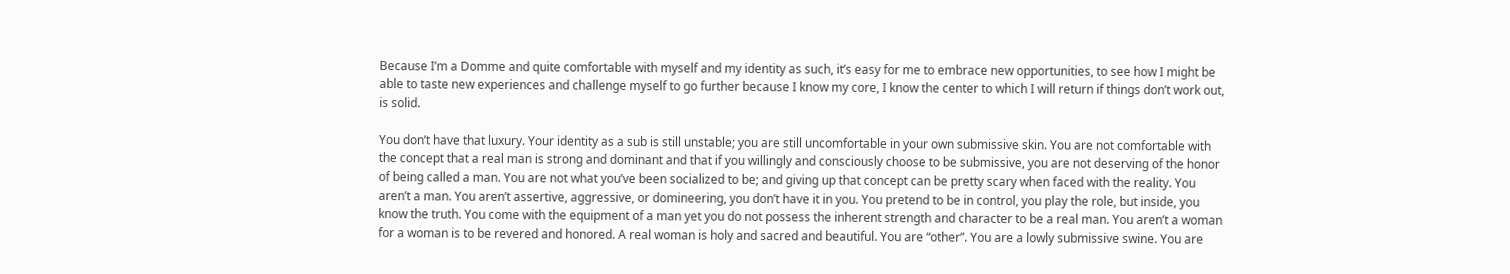Because I’m a Domme and quite comfortable with myself and my identity as such, it’s easy for me to embrace new opportunities, to see how I might be able to taste new experiences and challenge myself to go further because I know my core, I know the center to which I will return if things don’t work out, is solid.

You don’t have that luxury. Your identity as a sub is still unstable; you are still uncomfortable in your own submissive skin. You are not comfortable with the concept that a real man is strong and dominant and that if you willingly and consciously choose to be submissive, you are not deserving of the honor of being called a man. You are not what you’ve been socialized to be; and giving up that concept can be pretty scary when faced with the reality. You aren’t a man. You aren’t assertive, aggressive, or domineering, you don’t have it in you. You pretend to be in control, you play the role, but inside, you know the truth. You come with the equipment of a man yet you do not possess the inherent strength and character to be a real man. You aren’t a woman for a woman is to be revered and honored. A real woman is holy and sacred and beautiful. You are “other”. You are a lowly submissive swine. You are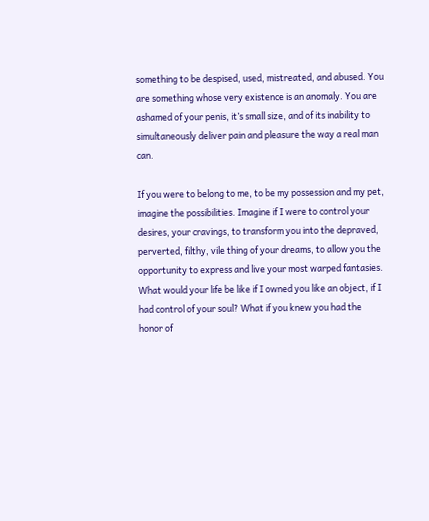something to be despised, used, mistreated, and abused. You are something whose very existence is an anomaly. You are ashamed of your penis, it’s small size, and of its inability to simultaneously deliver pain and pleasure the way a real man can.

If you were to belong to me, to be my possession and my pet, imagine the possibilities. Imagine if I were to control your desires, your cravings, to transform you into the depraved, perverted, filthy, vile thing of your dreams, to allow you the opportunity to express and live your most warped fantasies. What would your life be like if I owned you like an object, if I had control of your soul? What if you knew you had the honor of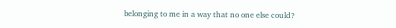belonging to me in a way that no one else could?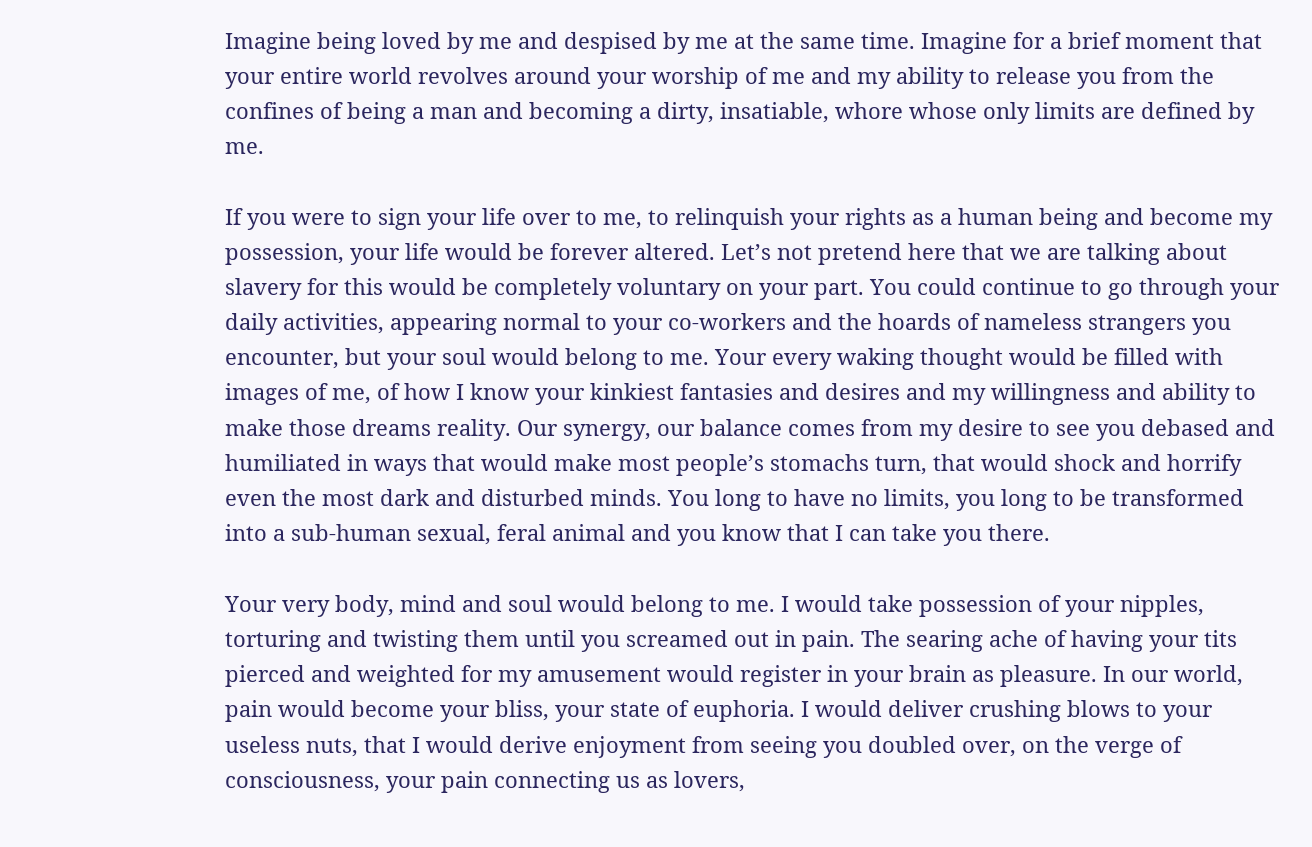Imagine being loved by me and despised by me at the same time. Imagine for a brief moment that your entire world revolves around your worship of me and my ability to release you from the confines of being a man and becoming a dirty, insatiable, whore whose only limits are defined by me.

If you were to sign your life over to me, to relinquish your rights as a human being and become my possession, your life would be forever altered. Let’s not pretend here that we are talking about slavery for this would be completely voluntary on your part. You could continue to go through your daily activities, appearing normal to your co-workers and the hoards of nameless strangers you encounter, but your soul would belong to me. Your every waking thought would be filled with images of me, of how I know your kinkiest fantasies and desires and my willingness and ability to make those dreams reality. Our synergy, our balance comes from my desire to see you debased and humiliated in ways that would make most people’s stomachs turn, that would shock and horrify even the most dark and disturbed minds. You long to have no limits, you long to be transformed into a sub-human sexual, feral animal and you know that I can take you there.

Your very body, mind and soul would belong to me. I would take possession of your nipples, torturing and twisting them until you screamed out in pain. The searing ache of having your tits pierced and weighted for my amusement would register in your brain as pleasure. In our world, pain would become your bliss, your state of euphoria. I would deliver crushing blows to your useless nuts, that I would derive enjoyment from seeing you doubled over, on the verge of consciousness, your pain connecting us as lovers,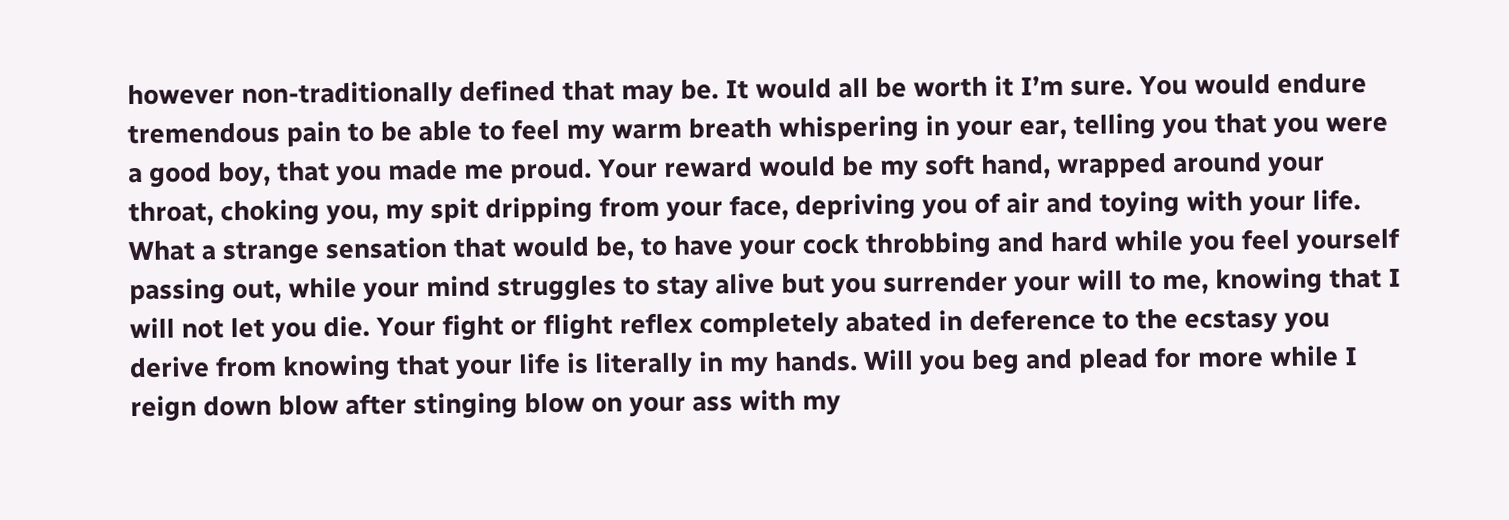however non-traditionally defined that may be. It would all be worth it I’m sure. You would endure tremendous pain to be able to feel my warm breath whispering in your ear, telling you that you were a good boy, that you made me proud. Your reward would be my soft hand, wrapped around your throat, choking you, my spit dripping from your face, depriving you of air and toying with your life. What a strange sensation that would be, to have your cock throbbing and hard while you feel yourself passing out, while your mind struggles to stay alive but you surrender your will to me, knowing that I will not let you die. Your fight or flight reflex completely abated in deference to the ecstasy you derive from knowing that your life is literally in my hands. Will you beg and plead for more while I reign down blow after stinging blow on your ass with my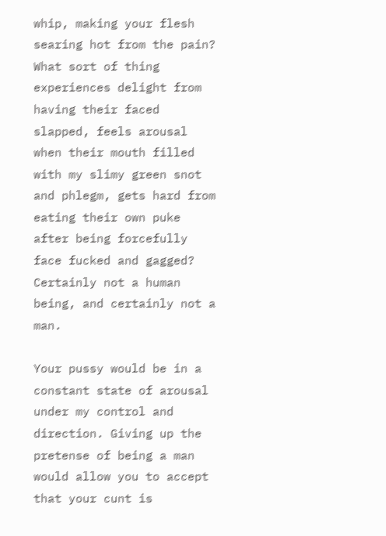whip, making your flesh searing hot from the pain? What sort of thing experiences delight from having their faced slapped, feels arousal when their mouth filled with my slimy green snot and phlegm, gets hard from eating their own puke after being forcefully face fucked and gagged? Certainly not a human being, and certainly not a man.

Your pussy would be in a constant state of arousal under my control and direction. Giving up the pretense of being a man would allow you to accept that your cunt is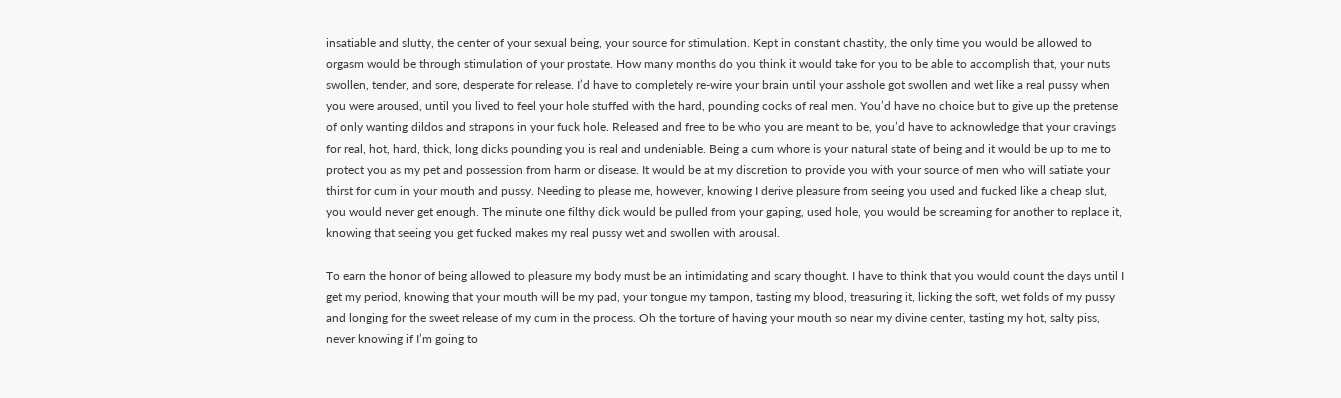insatiable and slutty, the center of your sexual being, your source for stimulation. Kept in constant chastity, the only time you would be allowed to orgasm would be through stimulation of your prostate. How many months do you think it would take for you to be able to accomplish that, your nuts swollen, tender, and sore, desperate for release. I’d have to completely re-wire your brain until your asshole got swollen and wet like a real pussy when you were aroused, until you lived to feel your hole stuffed with the hard, pounding cocks of real men. You’d have no choice but to give up the pretense of only wanting dildos and strapons in your fuck hole. Released and free to be who you are meant to be, you’d have to acknowledge that your cravings for real, hot, hard, thick, long dicks pounding you is real and undeniable. Being a cum whore is your natural state of being and it would be up to me to protect you as my pet and possession from harm or disease. It would be at my discretion to provide you with your source of men who will satiate your thirst for cum in your mouth and pussy. Needing to please me, however, knowing I derive pleasure from seeing you used and fucked like a cheap slut, you would never get enough. The minute one filthy dick would be pulled from your gaping, used hole, you would be screaming for another to replace it, knowing that seeing you get fucked makes my real pussy wet and swollen with arousal.

To earn the honor of being allowed to pleasure my body must be an intimidating and scary thought. I have to think that you would count the days until I get my period, knowing that your mouth will be my pad, your tongue my tampon, tasting my blood, treasuring it, licking the soft, wet folds of my pussy and longing for the sweet release of my cum in the process. Oh the torture of having your mouth so near my divine center, tasting my hot, salty piss, never knowing if I’m going to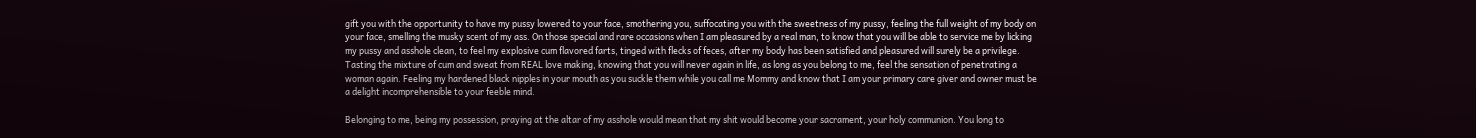gift you with the opportunity to have my pussy lowered to your face, smothering you, suffocating you with the sweetness of my pussy, feeling the full weight of my body on your face, smelling the musky scent of my ass. On those special and rare occasions when I am pleasured by a real man, to know that you will be able to service me by licking my pussy and asshole clean, to feel my explosive cum flavored farts, tinged with flecks of feces, after my body has been satisfied and pleasured will surely be a privilege. Tasting the mixture of cum and sweat from REAL love making, knowing that you will never again in life, as long as you belong to me, feel the sensation of penetrating a woman again. Feeling my hardened black nipples in your mouth as you suckle them while you call me Mommy and know that I am your primary care giver and owner must be a delight incomprehensible to your feeble mind.

Belonging to me, being my possession, praying at the altar of my asshole would mean that my shit would become your sacrament, your holy communion. You long to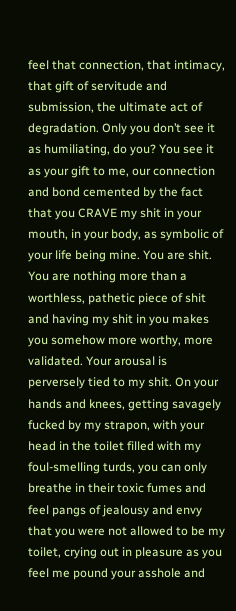feel that connection, that intimacy, that gift of servitude and submission, the ultimate act of degradation. Only you don’t see it as humiliating, do you? You see it as your gift to me, our connection and bond cemented by the fact that you CRAVE my shit in your mouth, in your body, as symbolic of your life being mine. You are shit. You are nothing more than a worthless, pathetic piece of shit and having my shit in you makes you somehow more worthy, more validated. Your arousal is perversely tied to my shit. On your hands and knees, getting savagely fucked by my strapon, with your head in the toilet filled with my foul-smelling turds, you can only breathe in their toxic fumes and feel pangs of jealousy and envy that you were not allowed to be my toilet, crying out in pleasure as you feel me pound your asshole and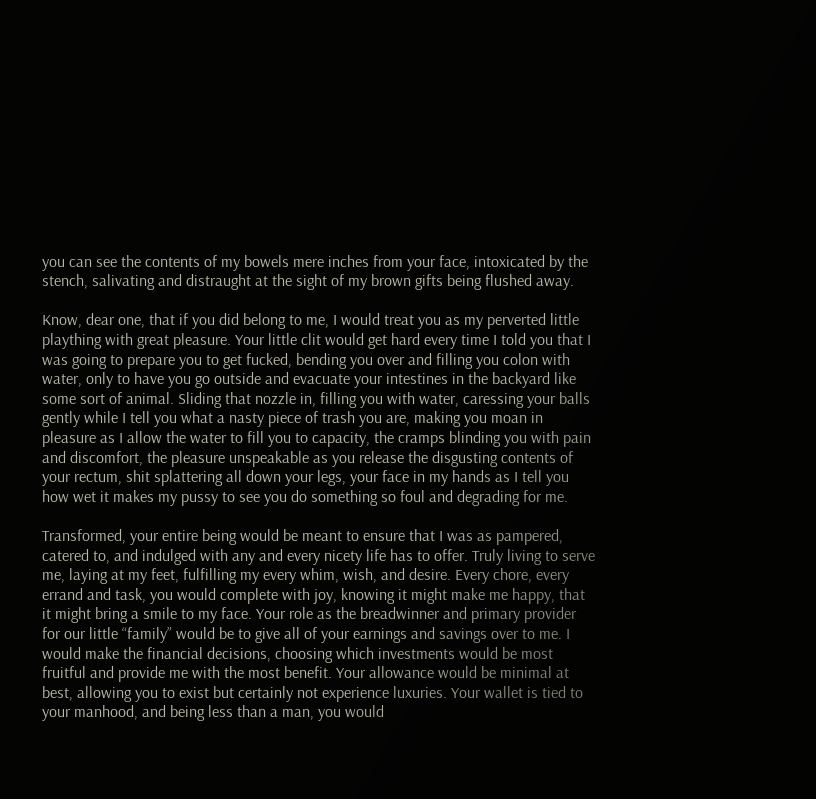you can see the contents of my bowels mere inches from your face, intoxicated by the stench, salivating and distraught at the sight of my brown gifts being flushed away.

Know, dear one, that if you did belong to me, I would treat you as my perverted little plaything with great pleasure. Your little clit would get hard every time I told you that I was going to prepare you to get fucked, bending you over and filling you colon with water, only to have you go outside and evacuate your intestines in the backyard like some sort of animal. Sliding that nozzle in, filling you with water, caressing your balls gently while I tell you what a nasty piece of trash you are, making you moan in pleasure as I allow the water to fill you to capacity, the cramps blinding you with pain and discomfort, the pleasure unspeakable as you release the disgusting contents of your rectum, shit splattering all down your legs, your face in my hands as I tell you how wet it makes my pussy to see you do something so foul and degrading for me.

Transformed, your entire being would be meant to ensure that I was as pampered, catered to, and indulged with any and every nicety life has to offer. Truly living to serve me, laying at my feet, fulfilling my every whim, wish, and desire. Every chore, every errand and task, you would complete with joy, knowing it might make me happy, that it might bring a smile to my face. Your role as the breadwinner and primary provider for our little “family” would be to give all of your earnings and savings over to me. I would make the financial decisions, choosing which investments would be most fruitful and provide me with the most benefit. Your allowance would be minimal at best, allowing you to exist but certainly not experience luxuries. Your wallet is tied to your manhood, and being less than a man, you would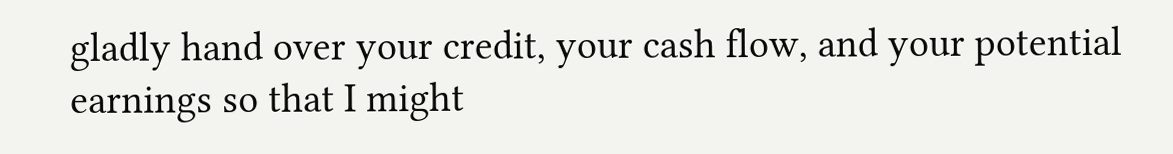gladly hand over your credit, your cash flow, and your potential earnings so that I might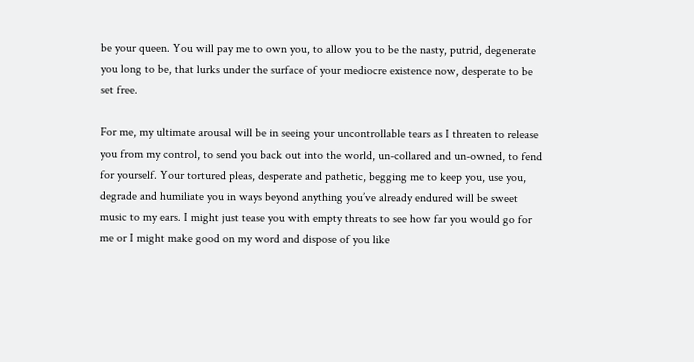be your queen. You will pay me to own you, to allow you to be the nasty, putrid, degenerate you long to be, that lurks under the surface of your mediocre existence now, desperate to be set free.

For me, my ultimate arousal will be in seeing your uncontrollable tears as I threaten to release you from my control, to send you back out into the world, un-collared and un-owned, to fend for yourself. Your tortured pleas, desperate and pathetic, begging me to keep you, use you, degrade and humiliate you in ways beyond anything you’ve already endured will be sweet music to my ears. I might just tease you with empty threats to see how far you would go for me or I might make good on my word and dispose of you like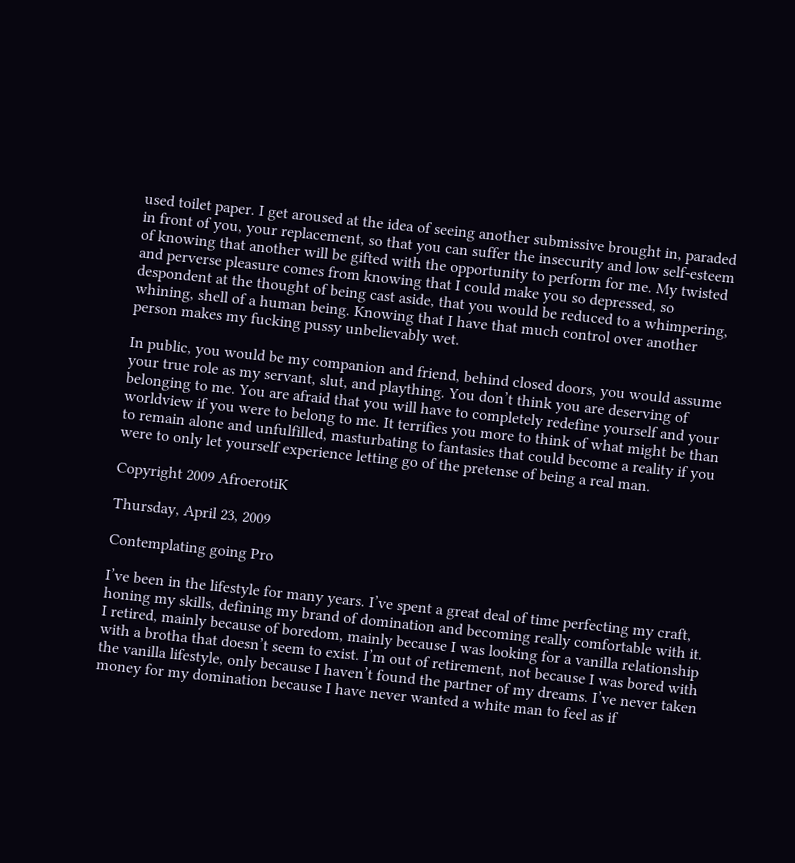used toilet paper. I get aroused at the idea of seeing another submissive brought in, paraded in front of you, your replacement, so that you can suffer the insecurity and low self-esteem of knowing that another will be gifted with the opportunity to perform for me. My twisted and perverse pleasure comes from knowing that I could make you so depressed, so despondent at the thought of being cast aside, that you would be reduced to a whimpering, whining, shell of a human being. Knowing that I have that much control over another person makes my fucking pussy unbelievably wet.

In public, you would be my companion and friend, behind closed doors, you would assume your true role as my servant, slut, and plaything. You don’t think you are deserving of belonging to me. You are afraid that you will have to completely redefine yourself and your worldview if you were to belong to me. It terrifies you more to think of what might be than to remain alone and unfulfilled, masturbating to fantasies that could become a reality if you were to only let yourself experience letting go of the pretense of being a real man.

Copyright 2009 AfroerotiK

Thursday, April 23, 2009

Contemplating going Pro

I’ve been in the lifestyle for many years. I’ve spent a great deal of time perfecting my craft, honing my skills, defining my brand of domination and becoming really comfortable with it. I retired, mainly because of boredom, mainly because I was looking for a vanilla relationship with a brotha that doesn’t seem to exist. I’m out of retirement, not because I was bored with the vanilla lifestyle, only because I haven’t found the partner of my dreams. I’ve never taken money for my domination because I have never wanted a white man to feel as if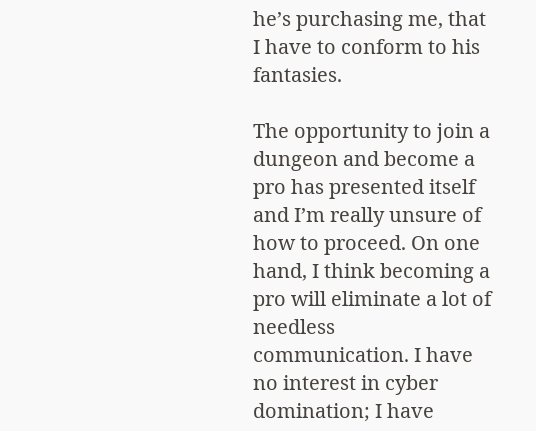he’s purchasing me, that I have to conform to his fantasies.

The opportunity to join a dungeon and become a pro has presented itself and I’m really unsure of how to proceed. On one hand, I think becoming a pro will eliminate a lot of needless communication. I have no interest in cyber domination; I have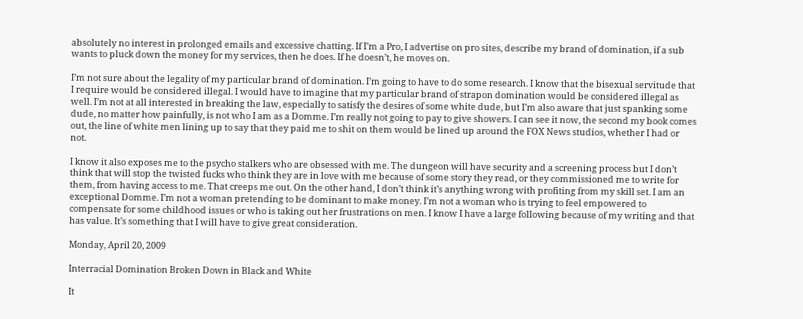absolutely no interest in prolonged emails and excessive chatting. If I’m a Pro, I advertise on pro sites, describe my brand of domination, if a sub wants to pluck down the money for my services, then he does. If he doesn’t, he moves on.

I’m not sure about the legality of my particular brand of domination. I’m going to have to do some research. I know that the bisexual servitude that I require would be considered illegal. I would have to imagine that my particular brand of strapon domination would be considered illegal as well. I’m not at all interested in breaking the law, especially to satisfy the desires of some white dude, but I’m also aware that just spanking some dude, no matter how painfully, is not who I am as a Domme. I’m really not going to pay to give showers. I can see it now, the second my book comes out, the line of white men lining up to say that they paid me to shit on them would be lined up around the FOX News studios, whether I had or not.

I know it also exposes me to the psycho stalkers who are obsessed with me. The dungeon will have security and a screening process but I don’t think that will stop the twisted fucks who think they are in love with me because of some story they read, or they commissioned me to write for them, from having access to me. That creeps me out. On the other hand, I don’t think it’s anything wrong with profiting from my skill set. I am an exceptional Domme. I’m not a woman pretending to be dominant to make money. I’m not a woman who is trying to feel empowered to compensate for some childhood issues or who is taking out her frustrations on men. I know I have a large following because of my writing and that has value. It’s something that I will have to give great consideration.

Monday, April 20, 2009

Interracial Domination Broken Down in Black and White

It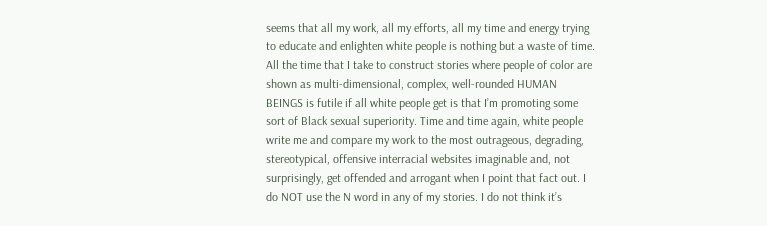seems that all my work, all my efforts, all my time and energy trying to educate and enlighten white people is nothing but a waste of time. All the time that I take to construct stories where people of color are shown as multi-dimensional, complex, well-rounded HUMAN BEINGS is futile if all white people get is that I’m promoting some sort of Black sexual superiority. Time and time again, white people write me and compare my work to the most outrageous, degrading, stereotypical, offensive interracial websites imaginable and, not surprisingly, get offended and arrogant when I point that fact out. I do NOT use the N word in any of my stories. I do not think it’s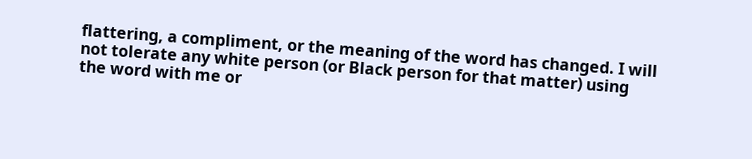flattering, a compliment, or the meaning of the word has changed. I will not tolerate any white person (or Black person for that matter) using the word with me or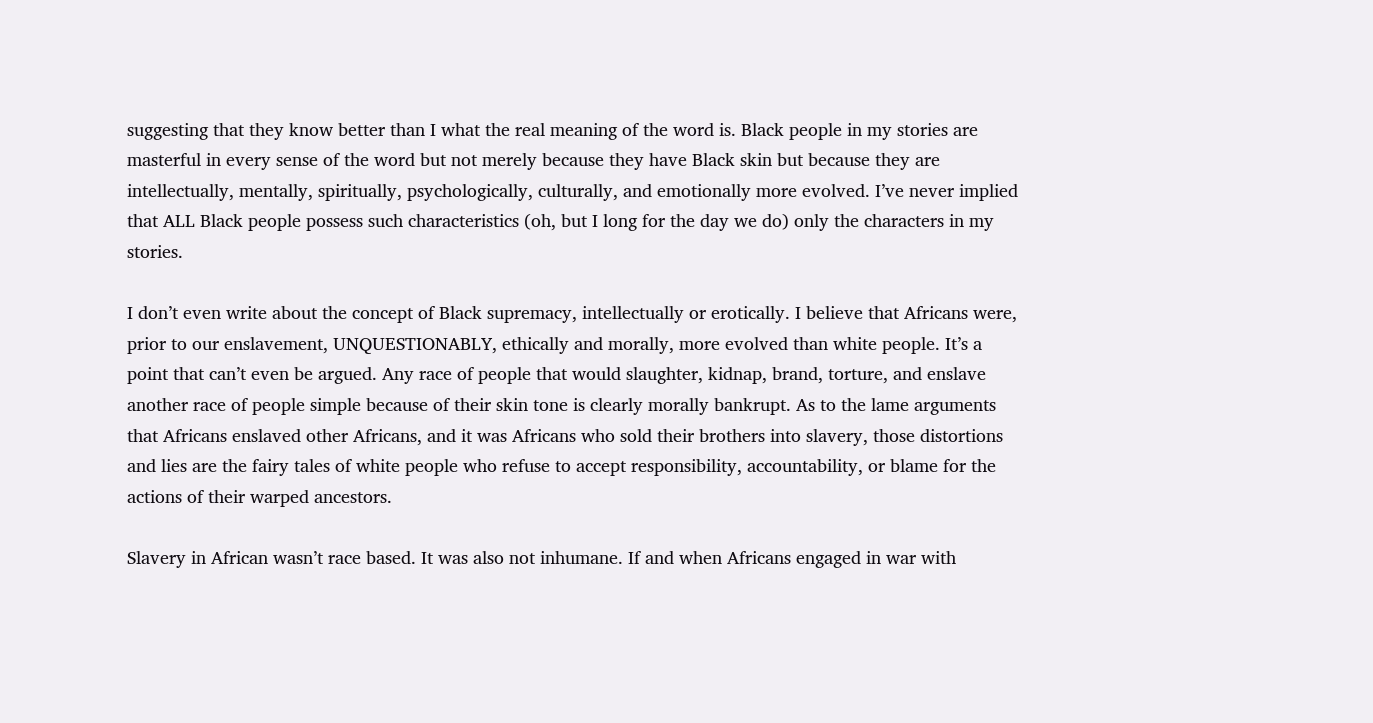suggesting that they know better than I what the real meaning of the word is. Black people in my stories are masterful in every sense of the word but not merely because they have Black skin but because they are intellectually, mentally, spiritually, psychologically, culturally, and emotionally more evolved. I’ve never implied that ALL Black people possess such characteristics (oh, but I long for the day we do) only the characters in my stories.

I don’t even write about the concept of Black supremacy, intellectually or erotically. I believe that Africans were, prior to our enslavement, UNQUESTIONABLY, ethically and morally, more evolved than white people. It’s a point that can’t even be argued. Any race of people that would slaughter, kidnap, brand, torture, and enslave another race of people simple because of their skin tone is clearly morally bankrupt. As to the lame arguments that Africans enslaved other Africans, and it was Africans who sold their brothers into slavery, those distortions and lies are the fairy tales of white people who refuse to accept responsibility, accountability, or blame for the actions of their warped ancestors.

Slavery in African wasn’t race based. It was also not inhumane. If and when Africans engaged in war with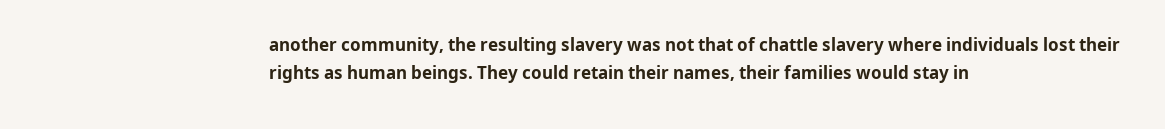another community, the resulting slavery was not that of chattle slavery where individuals lost their rights as human beings. They could retain their names, their families would stay in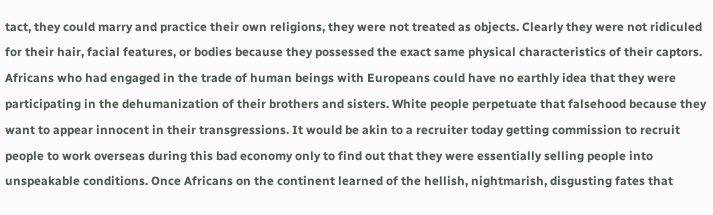tact, they could marry and practice their own religions, they were not treated as objects. Clearly they were not ridiculed for their hair, facial features, or bodies because they possessed the exact same physical characteristics of their captors. Africans who had engaged in the trade of human beings with Europeans could have no earthly idea that they were participating in the dehumanization of their brothers and sisters. White people perpetuate that falsehood because they want to appear innocent in their transgressions. It would be akin to a recruiter today getting commission to recruit people to work overseas during this bad economy only to find out that they were essentially selling people into unspeakable conditions. Once Africans on the continent learned of the hellish, nightmarish, disgusting fates that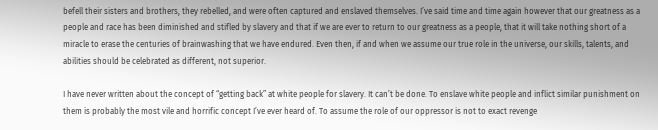befell their sisters and brothers, they rebelled, and were often captured and enslaved themselves. I’ve said time and time again however that our greatness as a people and race has been diminished and stifled by slavery and that if we are ever to return to our greatness as a people, that it will take nothing short of a miracle to erase the centuries of brainwashing that we have endured. Even then, if and when we assume our true role in the universe, our skills, talents, and abilities should be celebrated as different, not superior.

I have never written about the concept of “getting back” at white people for slavery. It can’t be done. To enslave white people and inflict similar punishment on them is probably the most vile and horrific concept I’ve ever heard of. To assume the role of our oppressor is not to exact revenge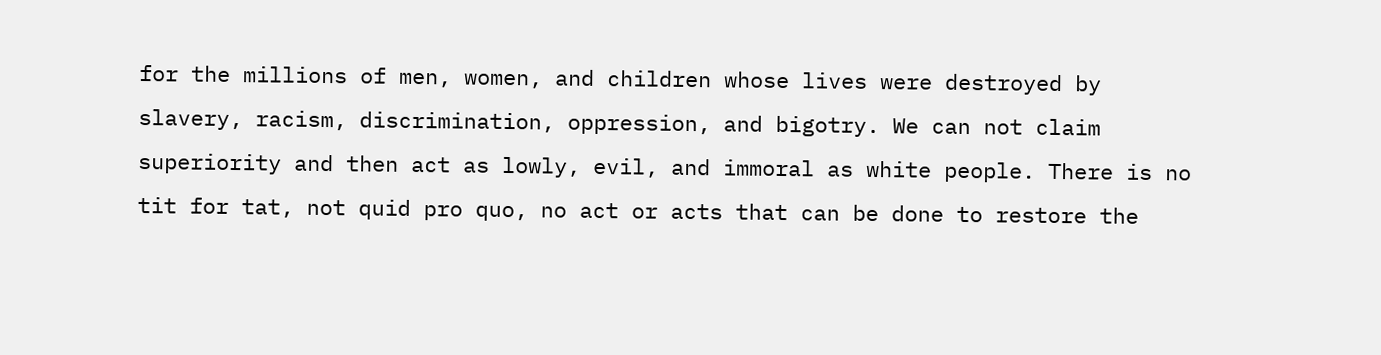for the millions of men, women, and children whose lives were destroyed by slavery, racism, discrimination, oppression, and bigotry. We can not claim superiority and then act as lowly, evil, and immoral as white people. There is no tit for tat, not quid pro quo, no act or acts that can be done to restore the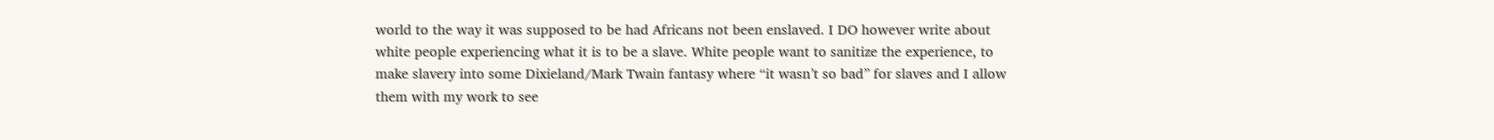world to the way it was supposed to be had Africans not been enslaved. I DO however write about white people experiencing what it is to be a slave. White people want to sanitize the experience, to make slavery into some Dixieland/Mark Twain fantasy where “it wasn’t so bad” for slaves and I allow them with my work to see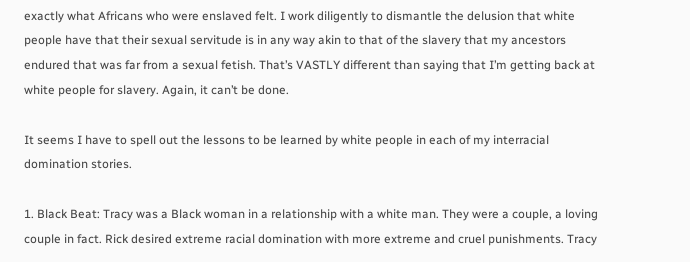exactly what Africans who were enslaved felt. I work diligently to dismantle the delusion that white people have that their sexual servitude is in any way akin to that of the slavery that my ancestors endured that was far from a sexual fetish. That’s VASTLY different than saying that I’m getting back at white people for slavery. Again, it can’t be done.

It seems I have to spell out the lessons to be learned by white people in each of my interracial domination stories.

1. Black Beat: Tracy was a Black woman in a relationship with a white man. They were a couple, a loving couple in fact. Rick desired extreme racial domination with more extreme and cruel punishments. Tracy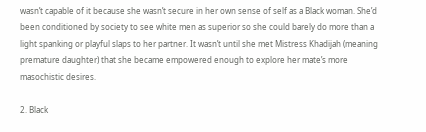wasn’t capable of it because she wasn’t secure in her own sense of self as a Black woman. She’d been conditioned by society to see white men as superior so she could barely do more than a light spanking or playful slaps to her partner. It wasn’t until she met Mistress Khadijah (meaning premature daughter) that she became empowered enough to explore her mate’s more masochistic desires.

2. Black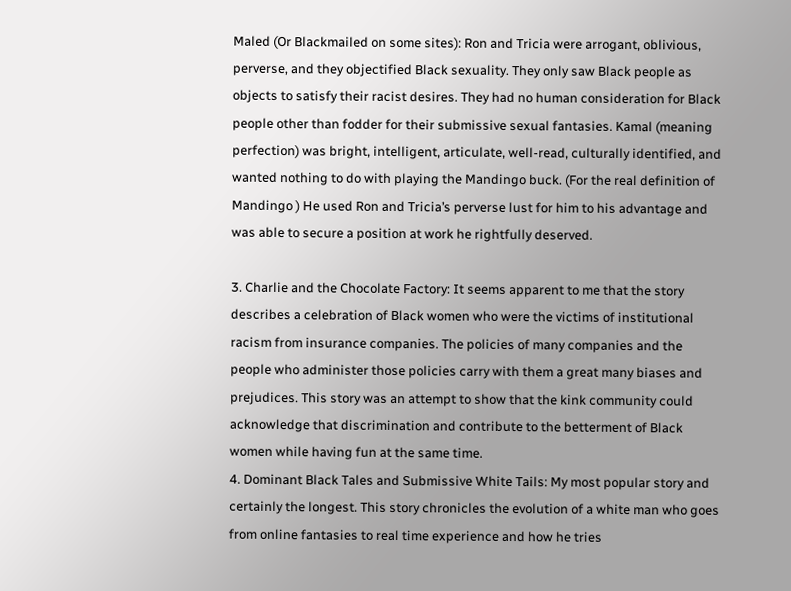Maled (Or Blackmailed on some sites): Ron and Tricia were arrogant, oblivious, perverse, and they objectified Black sexuality. They only saw Black people as objects to satisfy their racist desires. They had no human consideration for Black people other than fodder for their submissive sexual fantasies. Kamal (meaning perfection) was bright, intelligent, articulate, well-read, culturally identified, and wanted nothing to do with playing the Mandingo buck. (For the real definition of Mandingo ) He used Ron and Tricia’s perverse lust for him to his advantage and was able to secure a position at work he rightfully deserved.

3. Charlie and the Chocolate Factory: It seems apparent to me that the story describes a celebration of Black women who were the victims of institutional racism from insurance companies. The policies of many companies and the people who administer those policies carry with them a great many biases and prejudices. This story was an attempt to show that the kink community could acknowledge that discrimination and contribute to the betterment of Black women while having fun at the same time.
4. Dominant Black Tales and Submissive White Tails: My most popular story and certainly the longest. This story chronicles the evolution of a white man who goes from online fantasies to real time experience and how he tries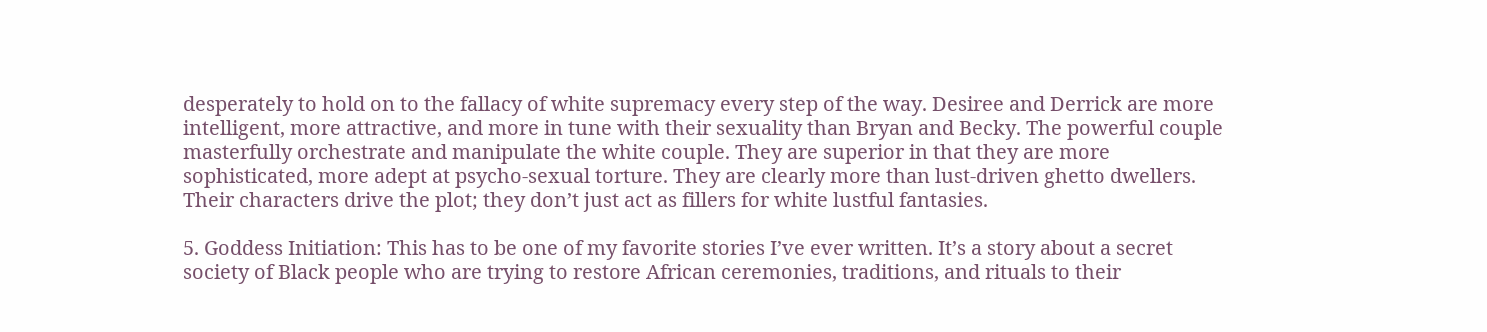desperately to hold on to the fallacy of white supremacy every step of the way. Desiree and Derrick are more intelligent, more attractive, and more in tune with their sexuality than Bryan and Becky. The powerful couple masterfully orchestrate and manipulate the white couple. They are superior in that they are more sophisticated, more adept at psycho-sexual torture. They are clearly more than lust-driven ghetto dwellers. Their characters drive the plot; they don’t just act as fillers for white lustful fantasies.

5. Goddess Initiation: This has to be one of my favorite stories I’ve ever written. It’s a story about a secret society of Black people who are trying to restore African ceremonies, traditions, and rituals to their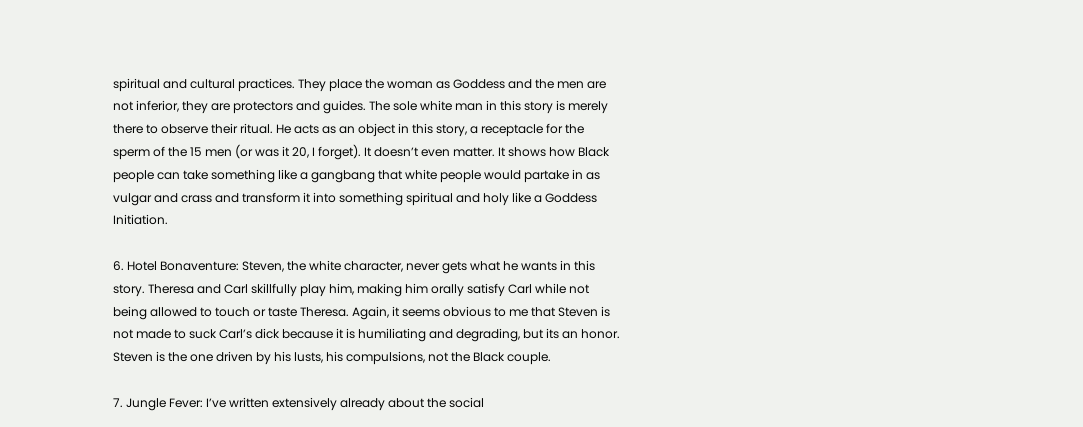spiritual and cultural practices. They place the woman as Goddess and the men are not inferior, they are protectors and guides. The sole white man in this story is merely there to observe their ritual. He acts as an object in this story, a receptacle for the sperm of the 15 men (or was it 20, I forget). It doesn’t even matter. It shows how Black people can take something like a gangbang that white people would partake in as vulgar and crass and transform it into something spiritual and holy like a Goddess Initiation.

6. Hotel Bonaventure: Steven, the white character, never gets what he wants in this story. Theresa and Carl skillfully play him, making him orally satisfy Carl while not being allowed to touch or taste Theresa. Again, it seems obvious to me that Steven is not made to suck Carl’s dick because it is humiliating and degrading, but its an honor. Steven is the one driven by his lusts, his compulsions, not the Black couple.

7. Jungle Fever: I’ve written extensively already about the social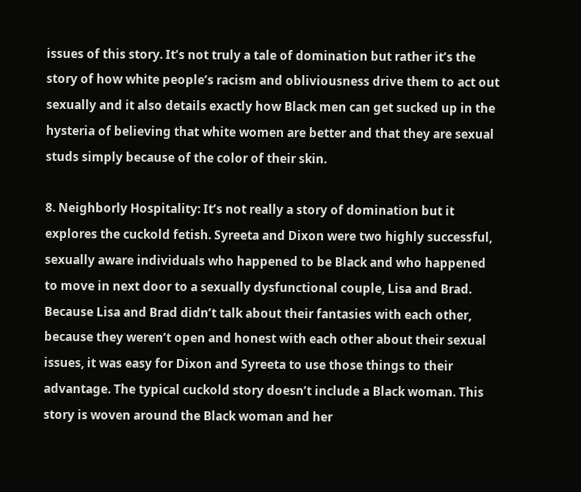issues of this story. It’s not truly a tale of domination but rather it’s the story of how white people’s racism and obliviousness drive them to act out sexually and it also details exactly how Black men can get sucked up in the hysteria of believing that white women are better and that they are sexual studs simply because of the color of their skin.

8. Neighborly Hospitality: It’s not really a story of domination but it explores the cuckold fetish. Syreeta and Dixon were two highly successful, sexually aware individuals who happened to be Black and who happened to move in next door to a sexually dysfunctional couple, Lisa and Brad. Because Lisa and Brad didn’t talk about their fantasies with each other, because they weren’t open and honest with each other about their sexual issues, it was easy for Dixon and Syreeta to use those things to their advantage. The typical cuckold story doesn’t include a Black woman. This story is woven around the Black woman and her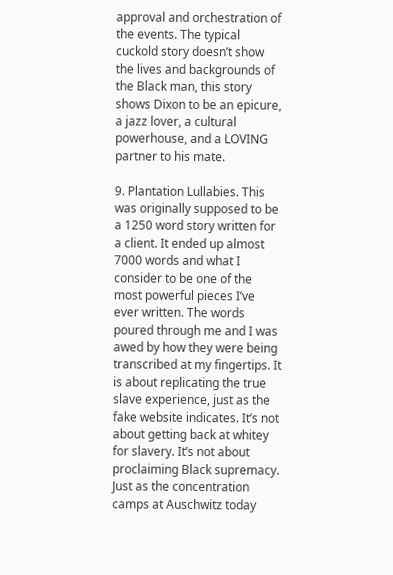approval and orchestration of the events. The typical cuckold story doesn’t show the lives and backgrounds of the Black man, this story shows Dixon to be an epicure, a jazz lover, a cultural powerhouse, and a LOVING partner to his mate.

9. Plantation Lullabies. This was originally supposed to be a 1250 word story written for a client. It ended up almost 7000 words and what I consider to be one of the most powerful pieces I’ve ever written. The words poured through me and I was awed by how they were being transcribed at my fingertips. It is about replicating the true slave experience, just as the fake website indicates. It’s not about getting back at whitey for slavery. It’s not about proclaiming Black supremacy. Just as the concentration camps at Auschwitz today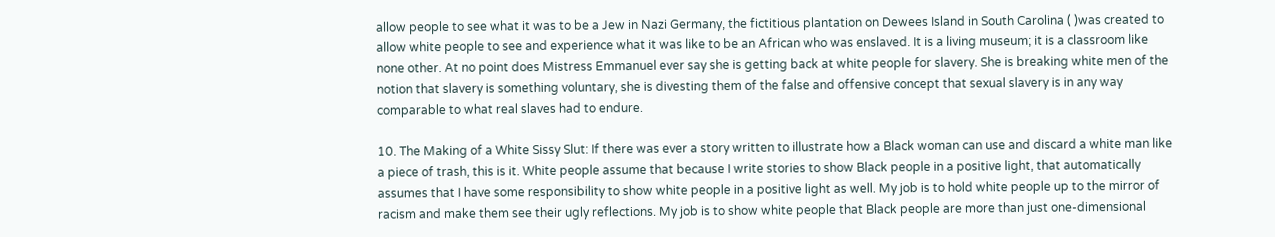allow people to see what it was to be a Jew in Nazi Germany, the fictitious plantation on Dewees Island in South Carolina ( )was created to allow white people to see and experience what it was like to be an African who was enslaved. It is a living museum; it is a classroom like none other. At no point does Mistress Emmanuel ever say she is getting back at white people for slavery. She is breaking white men of the notion that slavery is something voluntary, she is divesting them of the false and offensive concept that sexual slavery is in any way comparable to what real slaves had to endure.

10. The Making of a White Sissy Slut: If there was ever a story written to illustrate how a Black woman can use and discard a white man like a piece of trash, this is it. White people assume that because I write stories to show Black people in a positive light, that automatically assumes that I have some responsibility to show white people in a positive light as well. My job is to hold white people up to the mirror of racism and make them see their ugly reflections. My job is to show white people that Black people are more than just one-dimensional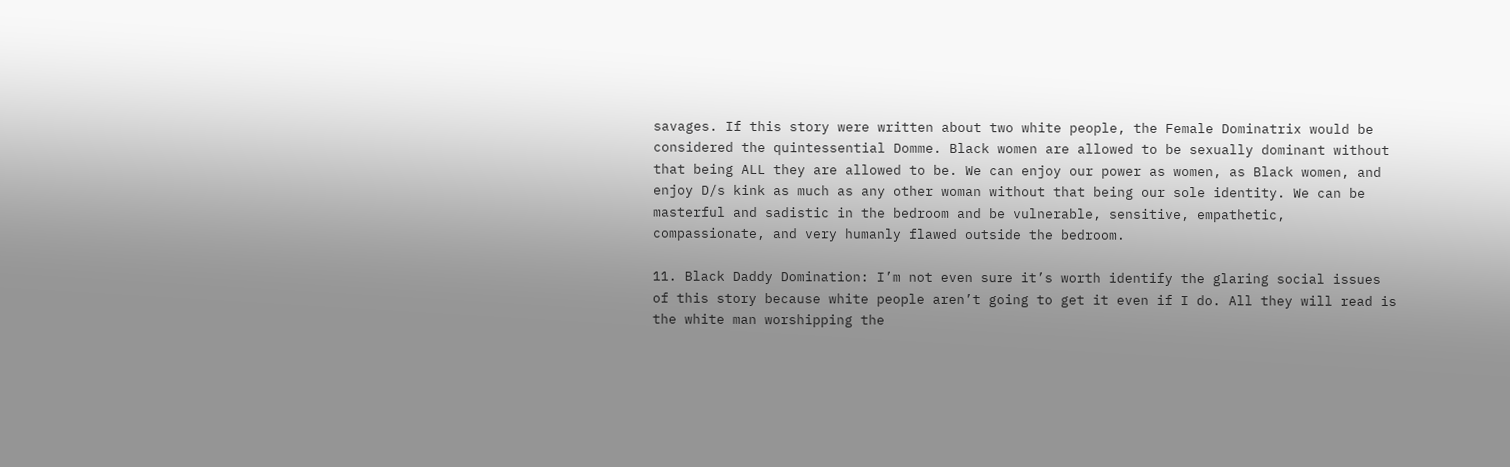savages. If this story were written about two white people, the Female Dominatrix would be considered the quintessential Domme. Black women are allowed to be sexually dominant without that being ALL they are allowed to be. We can enjoy our power as women, as Black women, and enjoy D/s kink as much as any other woman without that being our sole identity. We can be masterful and sadistic in the bedroom and be vulnerable, sensitive, empathetic, compassionate, and very humanly flawed outside the bedroom.

11. Black Daddy Domination: I’m not even sure it’s worth identify the glaring social issues of this story because white people aren’t going to get it even if I do. All they will read is the white man worshipping the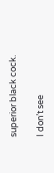superior black cock.

I don’t see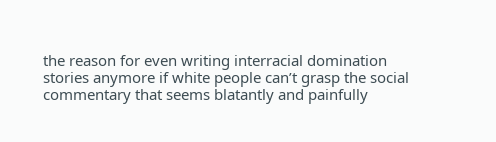the reason for even writing interracial domination stories anymore if white people can’t grasp the social commentary that seems blatantly and painfully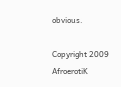obvious.

Copyright 2009 AfroerotiK